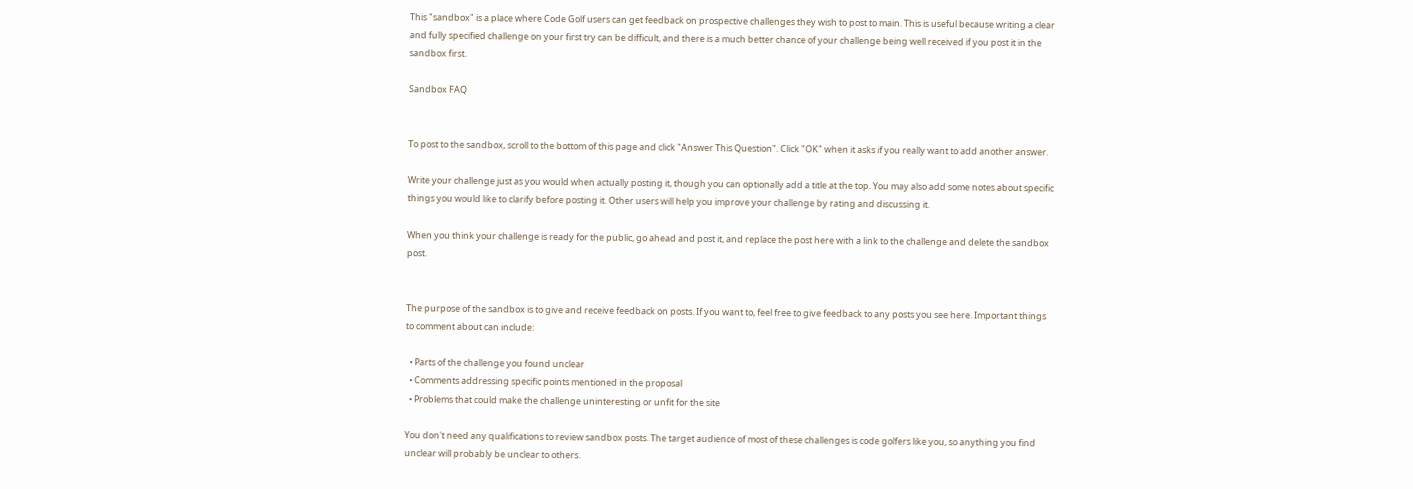This "sandbox" is a place where Code Golf users can get feedback on prospective challenges they wish to post to main. This is useful because writing a clear and fully specified challenge on your first try can be difficult, and there is a much better chance of your challenge being well received if you post it in the sandbox first.

Sandbox FAQ


To post to the sandbox, scroll to the bottom of this page and click "Answer This Question". Click "OK" when it asks if you really want to add another answer.

Write your challenge just as you would when actually posting it, though you can optionally add a title at the top. You may also add some notes about specific things you would like to clarify before posting it. Other users will help you improve your challenge by rating and discussing it.

When you think your challenge is ready for the public, go ahead and post it, and replace the post here with a link to the challenge and delete the sandbox post.


The purpose of the sandbox is to give and receive feedback on posts. If you want to, feel free to give feedback to any posts you see here. Important things to comment about can include:

  • Parts of the challenge you found unclear
  • Comments addressing specific points mentioned in the proposal
  • Problems that could make the challenge uninteresting or unfit for the site

You don't need any qualifications to review sandbox posts. The target audience of most of these challenges is code golfers like you, so anything you find unclear will probably be unclear to others.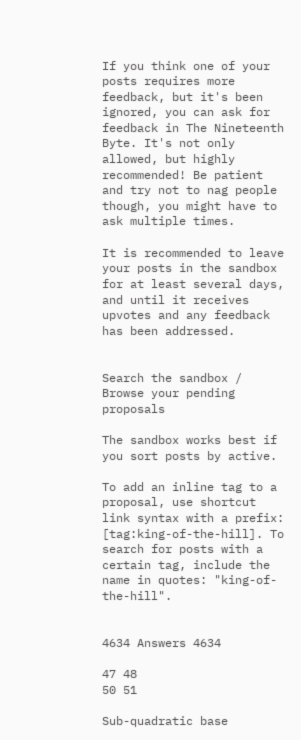If you think one of your posts requires more feedback, but it's been ignored, you can ask for feedback in The Nineteenth Byte. It's not only allowed, but highly recommended! Be patient and try not to nag people though, you might have to ask multiple times.

It is recommended to leave your posts in the sandbox for at least several days, and until it receives upvotes and any feedback has been addressed.


Search the sandbox / Browse your pending proposals

The sandbox works best if you sort posts by active.

To add an inline tag to a proposal, use shortcut link syntax with a prefix: [tag:king-of-the-hill]. To search for posts with a certain tag, include the name in quotes: "king-of-the-hill".


4634 Answers 4634

47 48
50 51

Sub-quadratic base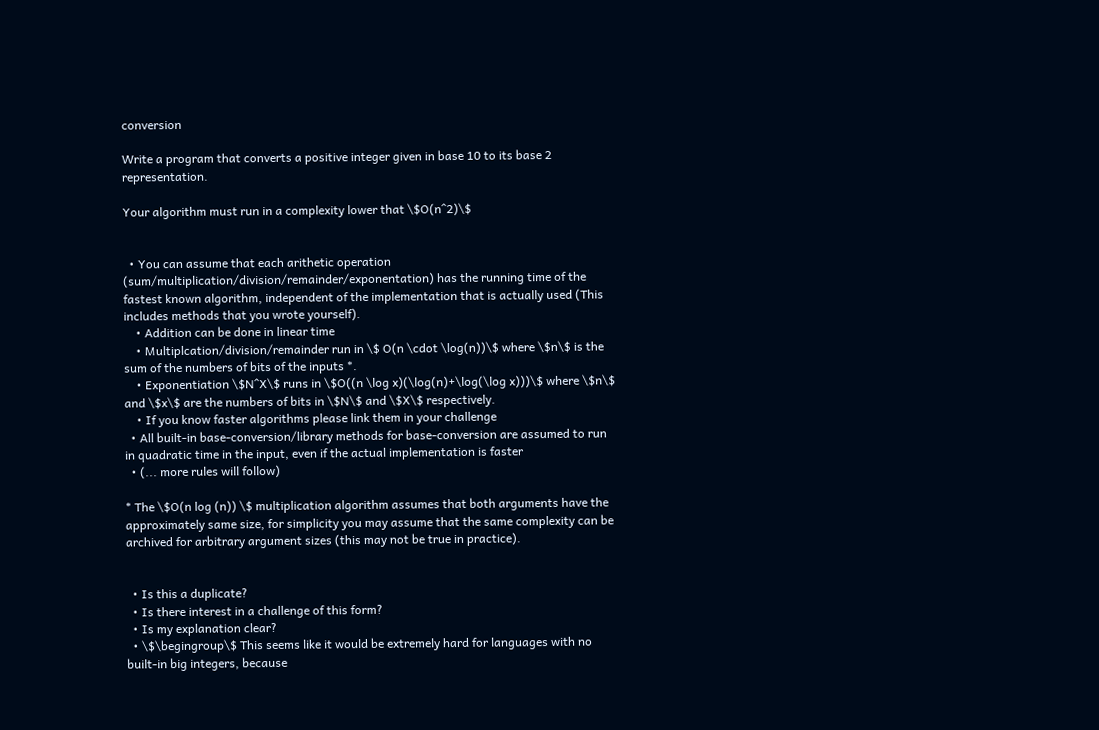conversion

Write a program that converts a positive integer given in base 10 to its base 2 representation.

Your algorithm must run in a complexity lower that \$O(n^2)\$


  • You can assume that each arithetic operation (sum/multiplication/division/remainder/exponentation) has the running time of the fastest known algorithm, independent of the implementation that is actually used (This includes methods that you wrote yourself).
    • Addition can be done in linear time
    • Multiplcation/division/remainder run in \$ O(n \cdot \log(n))\$ where \$n\$ is the sum of the numbers of bits of the inputs *.
    • Exponentiation \$N^X\$ runs in \$O((n \log x)(\log(n)+\log(\log x)))\$ where \$n\$ and \$x\$ are the numbers of bits in \$N\$ and \$X\$ respectively.
    • If you know faster algorithms please link them in your challenge
  • All built-in base-conversion/library methods for base-conversion are assumed to run in quadratic time in the input, even if the actual implementation is faster
  • (... more rules will follow)

* The \$O(n log (n)) \$ multiplication algorithm assumes that both arguments have the approximately same size, for simplicity you may assume that the same complexity can be archived for arbitrary argument sizes (this may not be true in practice).


  • Is this a duplicate?
  • Is there interest in a challenge of this form?
  • Is my explanation clear?
  • \$\begingroup\$ This seems like it would be extremely hard for languages with no built-in big integers, because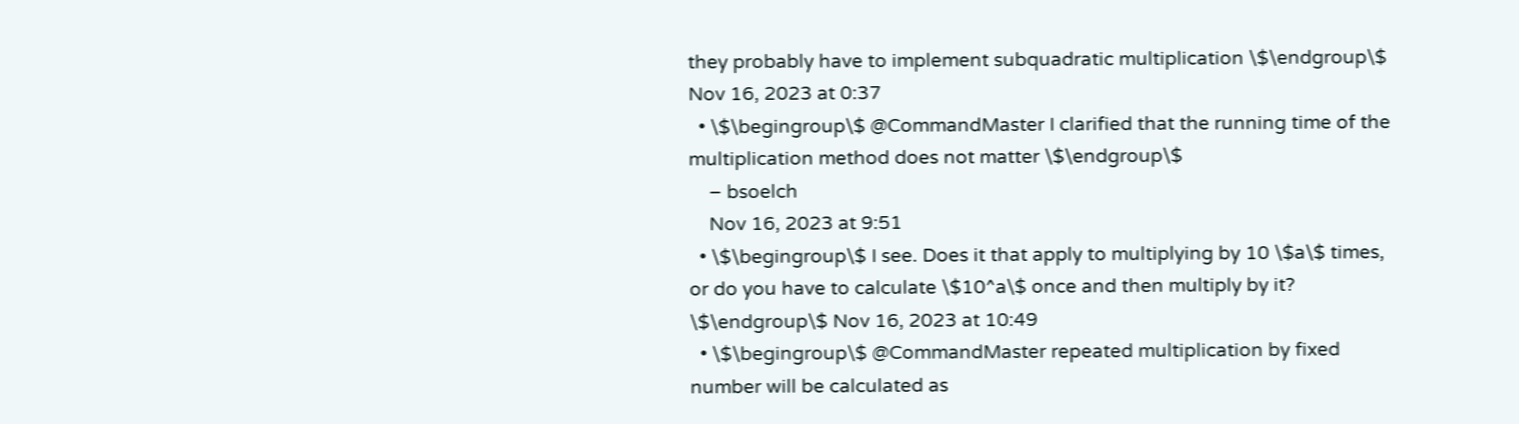they probably have to implement subquadratic multiplication \$\endgroup\$ Nov 16, 2023 at 0:37
  • \$\begingroup\$ @CommandMaster I clarified that the running time of the multiplication method does not matter \$\endgroup\$
    – bsoelch
    Nov 16, 2023 at 9:51
  • \$\begingroup\$ I see. Does it that apply to multiplying by 10 \$a\$ times, or do you have to calculate \$10^a\$ once and then multiply by it? \$\endgroup\$ Nov 16, 2023 at 10:49
  • \$\begingroup\$ @CommandMaster repeated multiplication by fixed number will be calculated as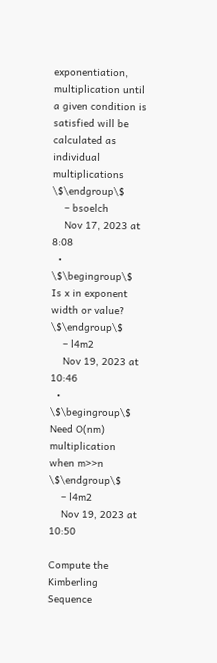exponentiation, multiplication until a given condition is satisfied will be calculated as individual multiplications \$\endgroup\$
    – bsoelch
    Nov 17, 2023 at 8:08
  • \$\begingroup\$ Is x in exponent width or value? \$\endgroup\$
    – l4m2
    Nov 19, 2023 at 10:46
  • \$\begingroup\$ Need O(nm) multiplication when m>>n \$\endgroup\$
    – l4m2
    Nov 19, 2023 at 10:50

Compute the Kimberling Sequence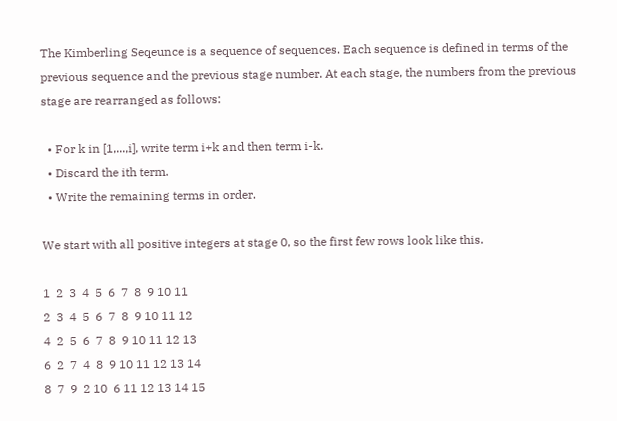The Kimberling Seqeunce is a sequence of sequences. Each sequence is defined in terms of the previous sequence and the previous stage number. At each stage, the numbers from the previous stage are rearranged as follows:

  • For k in [1,...,i], write term i+k and then term i-k.
  • Discard the ith term.
  • Write the remaining terms in order.

We start with all positive integers at stage 0, so the first few rows look like this.

1  2  3  4  5  6  7  8  9 10 11
2  3  4  5  6  7  8  9 10 11 12
4  2  5  6  7  8  9 10 11 12 13
6  2  7  4  8  9 10 11 12 13 14
8  7  9  2 10  6 11 12 13 14 15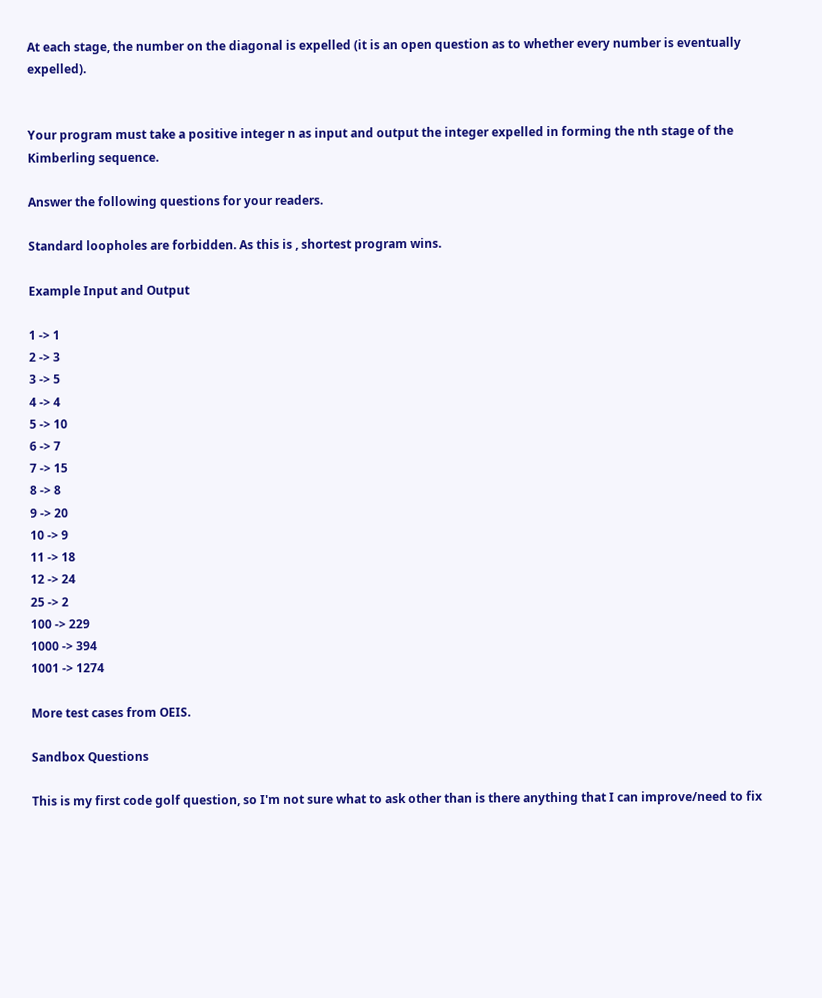At each stage, the number on the diagonal is expelled (it is an open question as to whether every number is eventually expelled).


Your program must take a positive integer n as input and output the integer expelled in forming the nth stage of the Kimberling sequence.

Answer the following questions for your readers.

Standard loopholes are forbidden. As this is , shortest program wins.

Example Input and Output

1 -> 1
2 -> 3
3 -> 5
4 -> 4
5 -> 10
6 -> 7
7 -> 15
8 -> 8
9 -> 20
10 -> 9
11 -> 18
12 -> 24
25 -> 2
100 -> 229
1000 -> 394
1001 -> 1274

More test cases from OEIS.

Sandbox Questions

This is my first code golf question, so I'm not sure what to ask other than is there anything that I can improve/need to fix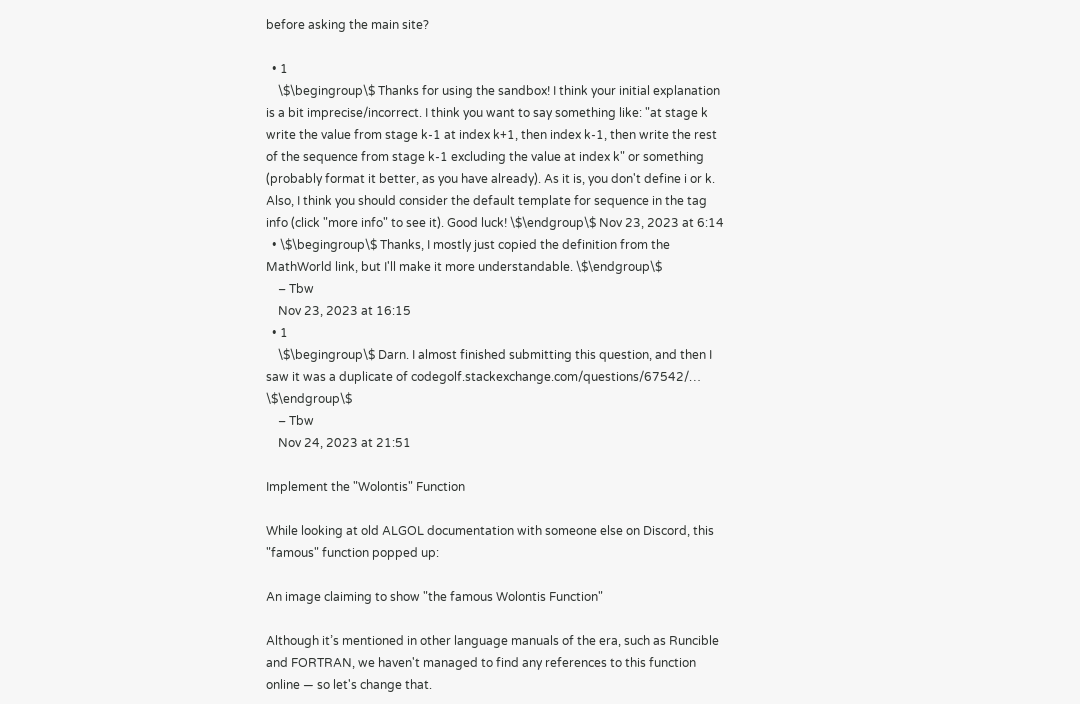before asking the main site?

  • 1
    \$\begingroup\$ Thanks for using the sandbox! I think your initial explanation is a bit imprecise/incorrect. I think you want to say something like: "at stage k write the value from stage k-1 at index k+1, then index k-1, then write the rest of the sequence from stage k-1 excluding the value at index k" or something (probably format it better, as you have already). As it is, you don't define i or k. Also, I think you should consider the default template for sequence in the tag info (click "more info" to see it). Good luck! \$\endgroup\$ Nov 23, 2023 at 6:14
  • \$\begingroup\$ Thanks, I mostly just copied the definition from the MathWorld link, but I'll make it more understandable. \$\endgroup\$
    – Tbw
    Nov 23, 2023 at 16:15
  • 1
    \$\begingroup\$ Darn. I almost finished submitting this question, and then I saw it was a duplicate of codegolf.stackexchange.com/questions/67542/… \$\endgroup\$
    – Tbw
    Nov 24, 2023 at 21:51

Implement the "Wolontis" Function

While looking at old ALGOL documentation with someone else on Discord, this "famous" function popped up:

An image claiming to show "the famous Wolontis Function"

Although it’s mentioned in other language manuals of the era, such as Runcible and FORTRAN, we haven't managed to find any references to this function online — so let's change that.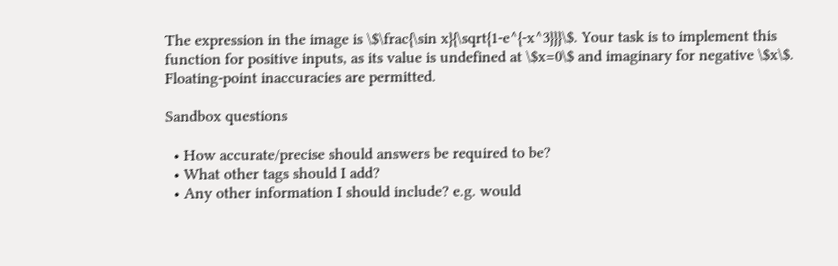The expression in the image is \$\frac{\sin x}{\sqrt{1-e^{-x^3}}}\$. Your task is to implement this function for positive inputs, as its value is undefined at \$x=0\$ and imaginary for negative \$x\$. Floating-point inaccuracies are permitted.

Sandbox questions

  • How accurate/precise should answers be required to be?
  • What other tags should I add?
  • Any other information I should include? e.g. would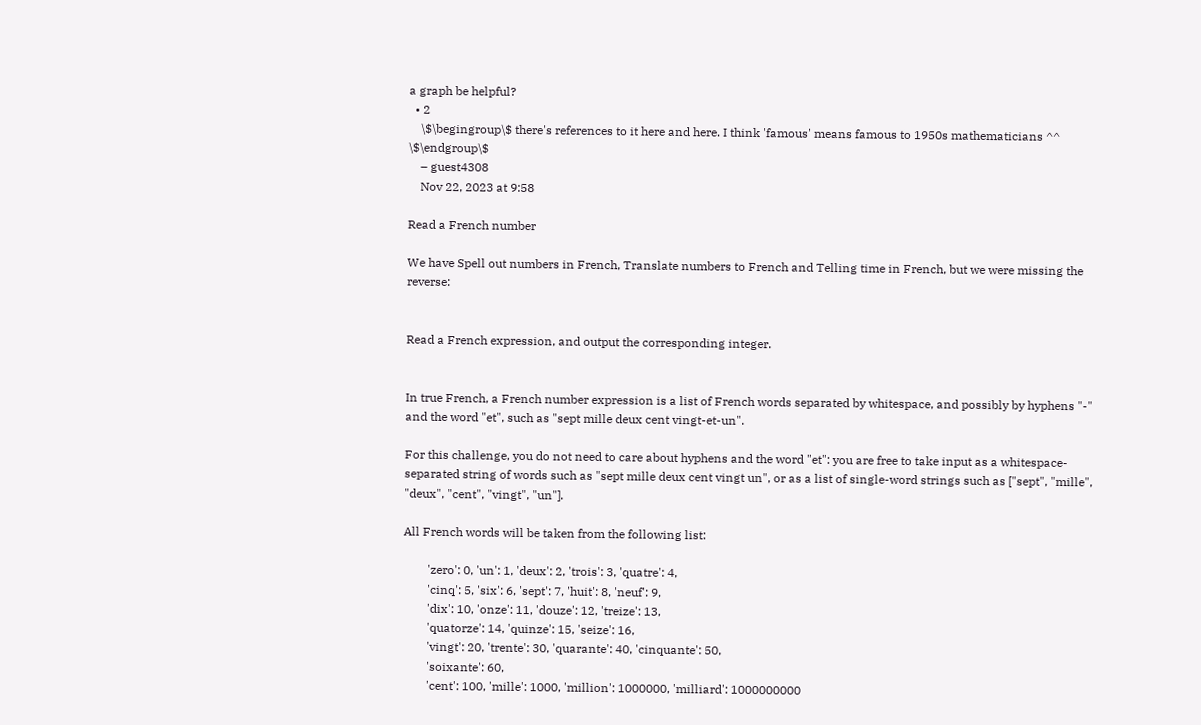a graph be helpful?
  • 2
    \$\begingroup\$ there's references to it here and here. I think 'famous' means famous to 1950s mathematicians ^^ \$\endgroup\$
    – guest4308
    Nov 22, 2023 at 9:58

Read a French number

We have Spell out numbers in French, Translate numbers to French and Telling time in French, but we were missing the reverse:


Read a French expression, and output the corresponding integer.


In true French, a French number expression is a list of French words separated by whitespace, and possibly by hyphens "-" and the word "et", such as "sept mille deux cent vingt-et-un".

For this challenge, you do not need to care about hyphens and the word "et": you are free to take input as a whitespace-separated string of words such as "sept mille deux cent vingt un", or as a list of single-word strings such as ["sept", "mille", "deux", "cent", "vingt", "un"].

All French words will be taken from the following list:

        'zero': 0, 'un': 1, 'deux': 2, 'trois': 3, 'quatre': 4,
        'cinq': 5, 'six': 6, 'sept': 7, 'huit': 8, 'neuf': 9,
        'dix': 10, 'onze': 11, 'douze': 12, 'treize': 13,
        'quatorze': 14, 'quinze': 15, 'seize': 16,
        'vingt': 20, 'trente': 30, 'quarante': 40, 'cinquante': 50,
        'soixante': 60,
        'cent': 100, 'mille': 1000, 'million': 1000000, 'milliard': 1000000000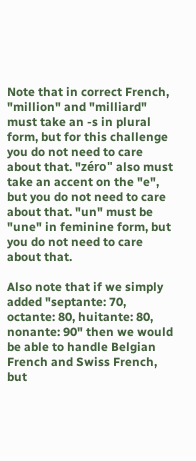Note that in correct French, "million" and "milliard" must take an -s in plural form, but for this challenge you do not need to care about that. "zéro" also must take an accent on the "e", but you do not need to care about that. "un" must be "une" in feminine form, but you do not need to care about that.

Also note that if we simply added "septante: 70, octante: 80, huitante: 80, nonante: 90" then we would be able to handle Belgian French and Swiss French, but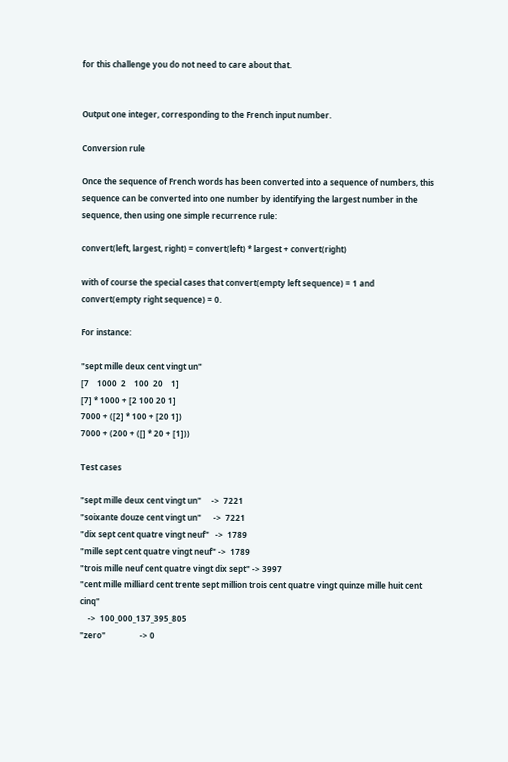for this challenge you do not need to care about that.


Output one integer, corresponding to the French input number.

Conversion rule

Once the sequence of French words has been converted into a sequence of numbers, this sequence can be converted into one number by identifying the largest number in the sequence, then using one simple recurrence rule:

convert(left, largest, right) = convert(left) * largest + convert(right)

with of course the special cases that convert(empty left sequence) = 1 and convert(empty right sequence) = 0.

For instance:

"sept mille deux cent vingt un"
[7    1000  2    100  20    1]
[7] * 1000 + [2 100 20 1]
7000 + ([2] * 100 + [20 1])
7000 + (200 + ([] * 20 + [1]))

Test cases

"sept mille deux cent vingt un"     ->  7221
"soixante douze cent vingt un"      ->  7221
"dix sept cent quatre vingt neuf"   ->  1789
"mille sept cent quatre vingt neuf" ->  1789
"trois mille neuf cent quatre vingt dix sept" -> 3997
"cent mille milliard cent trente sept million trois cent quatre vingt quinze mille huit cent cinq"
    ->  100_000_137_395_805
"zero"                 -> 0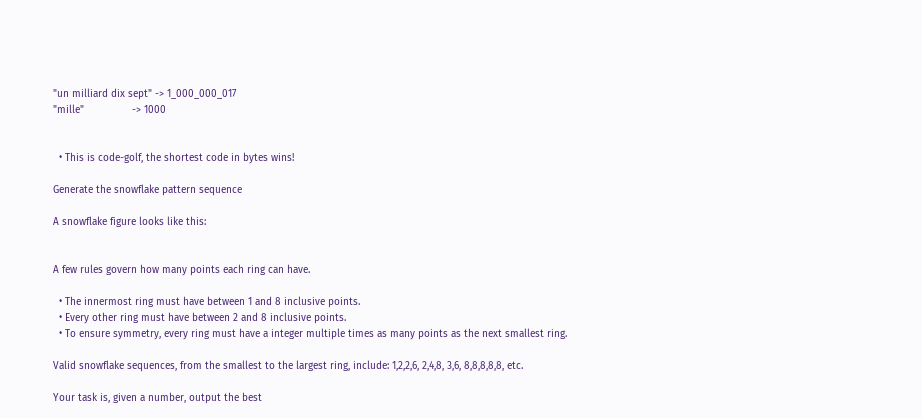"un milliard dix sept" -> 1_000_000_017
"mille"                -> 1000


  • This is code-golf, the shortest code in bytes wins!

Generate the snowflake pattern sequence

A snowflake figure looks like this:


A few rules govern how many points each ring can have.

  • The innermost ring must have between 1 and 8 inclusive points.
  • Every other ring must have between 2 and 8 inclusive points.
  • To ensure symmetry, every ring must have a integer multiple times as many points as the next smallest ring.

Valid snowflake sequences, from the smallest to the largest ring, include: 1,2,2,6, 2,4,8, 3,6, 8,8,8,8,8, etc.

Your task is, given a number, output the best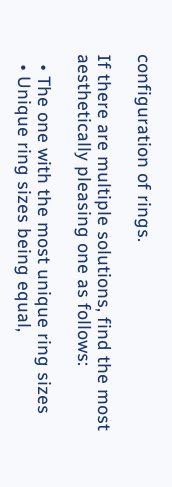configuration of rings.

If there are multiple solutions, find the most aesthetically pleasing one as follows:

  • The one with the most unique ring sizes
  • Unique ring sizes being equal,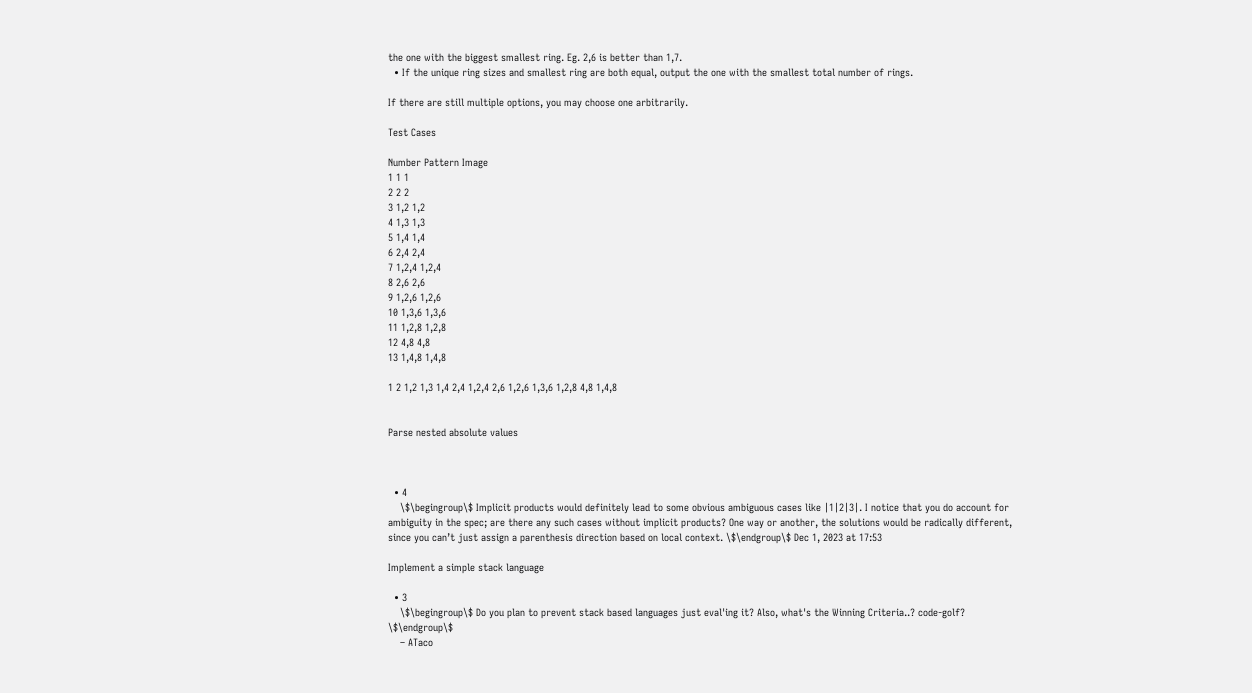the one with the biggest smallest ring. Eg. 2,6 is better than 1,7.
  • If the unique ring sizes and smallest ring are both equal, output the one with the smallest total number of rings.

If there are still multiple options, you may choose one arbitrarily.

Test Cases

Number Pattern Image
1 1 1
2 2 2
3 1,2 1,2
4 1,3 1,3
5 1,4 1,4
6 2,4 2,4
7 1,2,4 1,2,4
8 2,6 2,6
9 1,2,6 1,2,6
10 1,3,6 1,3,6
11 1,2,8 1,2,8
12 4,8 4,8
13 1,4,8 1,4,8

1 2 1,2 1,3 1,4 2,4 1,2,4 2,6 1,2,6 1,3,6 1,2,8 4,8 1,4,8


Parse nested absolute values



  • 4
    \$\begingroup\$ Implicit products would definitely lead to some obvious ambiguous cases like |1|2|3|. I notice that you do account for ambiguity in the spec; are there any such cases without implicit products? One way or another, the solutions would be radically different, since you can’t just assign a parenthesis direction based on local context. \$\endgroup\$ Dec 1, 2023 at 17:53

Implement a simple stack language

  • 3
    \$\begingroup\$ Do you plan to prevent stack based languages just eval'ing it? Also, what's the Winning Criteria..? code-golf? \$\endgroup\$
    – ATaco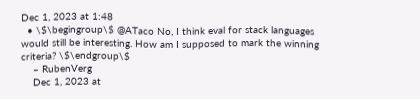Dec 1, 2023 at 1:48
  • \$\begingroup\$ @ATaco No, I think eval for stack languages would still be interesting. How am I supposed to mark the winning criteria? \$\endgroup\$
    – RubenVerg
    Dec 1, 2023 at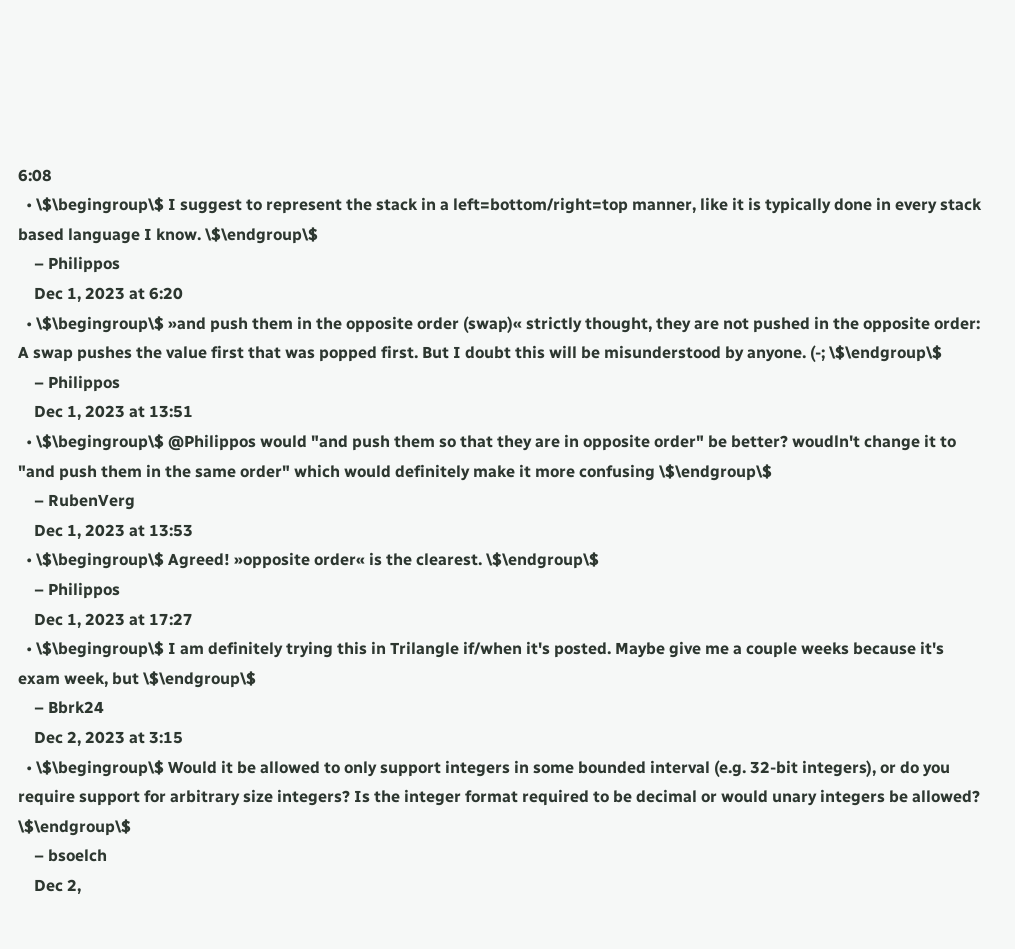6:08
  • \$\begingroup\$ I suggest to represent the stack in a left=bottom/right=top manner, like it is typically done in every stack based language I know. \$\endgroup\$
    – Philippos
    Dec 1, 2023 at 6:20
  • \$\begingroup\$ »and push them in the opposite order (swap)« strictly thought, they are not pushed in the opposite order: A swap pushes the value first that was popped first. But I doubt this will be misunderstood by anyone. (-; \$\endgroup\$
    – Philippos
    Dec 1, 2023 at 13:51
  • \$\begingroup\$ @Philippos would "and push them so that they are in opposite order" be better? woudln't change it to "and push them in the same order" which would definitely make it more confusing \$\endgroup\$
    – RubenVerg
    Dec 1, 2023 at 13:53
  • \$\begingroup\$ Agreed! »opposite order« is the clearest. \$\endgroup\$
    – Philippos
    Dec 1, 2023 at 17:27
  • \$\begingroup\$ I am definitely trying this in Trilangle if/when it's posted. Maybe give me a couple weeks because it's exam week, but \$\endgroup\$
    – Bbrk24
    Dec 2, 2023 at 3:15
  • \$\begingroup\$ Would it be allowed to only support integers in some bounded interval (e.g. 32-bit integers), or do you require support for arbitrary size integers? Is the integer format required to be decimal or would unary integers be allowed? \$\endgroup\$
    – bsoelch
    Dec 2,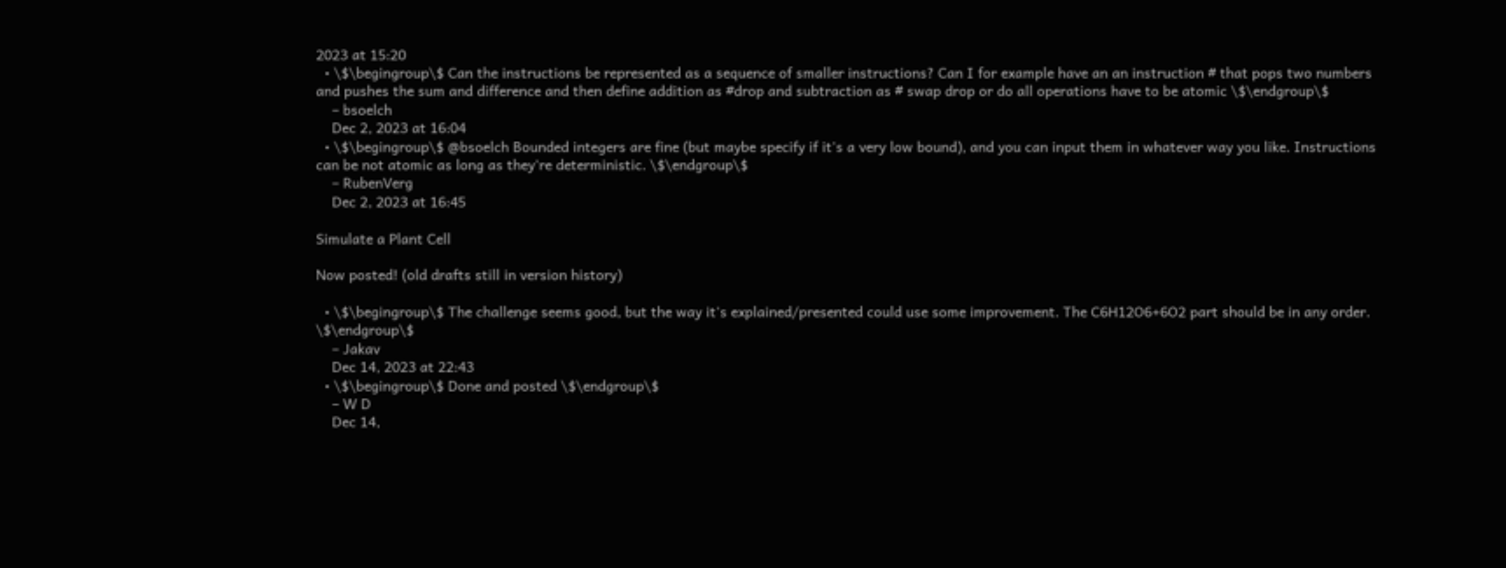2023 at 15:20
  • \$\begingroup\$ Can the instructions be represented as a sequence of smaller instructions? Can I for example have an an instruction # that pops two numbers and pushes the sum and difference and then define addition as #drop and subtraction as # swap drop or do all operations have to be atomic \$\endgroup\$
    – bsoelch
    Dec 2, 2023 at 16:04
  • \$\begingroup\$ @bsoelch Bounded integers are fine (but maybe specify if it's a very low bound), and you can input them in whatever way you like. Instructions can be not atomic as long as they're deterministic. \$\endgroup\$
    – RubenVerg
    Dec 2, 2023 at 16:45

Simulate a Plant Cell

Now posted! (old drafts still in version history)

  • \$\begingroup\$ The challenge seems good, but the way it's explained/presented could use some improvement. The C6H12O6+6O2 part should be in any order. \$\endgroup\$
    – Jakav
    Dec 14, 2023 at 22:43
  • \$\begingroup\$ Done and posted \$\endgroup\$
    – W D
    Dec 14,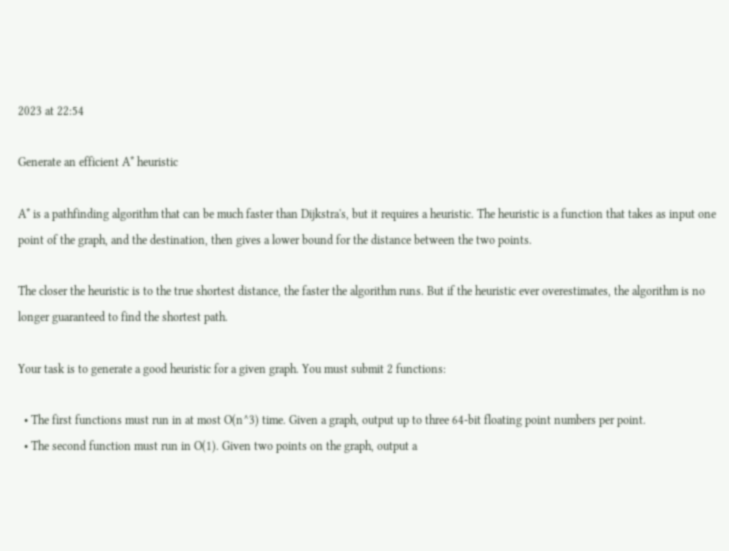2023 at 22:54

Generate an efficient A* heuristic

A* is a pathfinding algorithm that can be much faster than Dijkstra's, but it requires a heuristic. The heuristic is a function that takes as input one point of the graph, and the destination, then gives a lower bound for the distance between the two points.

The closer the heuristic is to the true shortest distance, the faster the algorithm runs. But if the heuristic ever overestimates, the algorithm is no longer guaranteed to find the shortest path.

Your task is to generate a good heuristic for a given graph. You must submit 2 functions:

  • The first functions must run in at most O(n^3) time. Given a graph, output up to three 64-bit floating point numbers per point.
  • The second function must run in O(1). Given two points on the graph, output a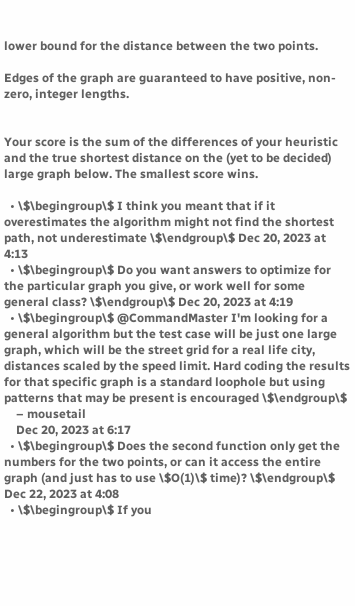lower bound for the distance between the two points.

Edges of the graph are guaranteed to have positive, non-zero, integer lengths.


Your score is the sum of the differences of your heuristic and the true shortest distance on the (yet to be decided) large graph below. The smallest score wins.

  • \$\begingroup\$ I think you meant that if it overestimates the algorithm might not find the shortest path, not underestimate \$\endgroup\$ Dec 20, 2023 at 4:13
  • \$\begingroup\$ Do you want answers to optimize for the particular graph you give, or work well for some general class? \$\endgroup\$ Dec 20, 2023 at 4:19
  • \$\begingroup\$ @CommandMaster I'm looking for a general algorithm but the test case will be just one large graph, which will be the street grid for a real life city, distances scaled by the speed limit. Hard coding the results for that specific graph is a standard loophole but using patterns that may be present is encouraged \$\endgroup\$
    – mousetail
    Dec 20, 2023 at 6:17
  • \$\begingroup\$ Does the second function only get the numbers for the two points, or can it access the entire graph (and just has to use \$O(1)\$ time)? \$\endgroup\$ Dec 22, 2023 at 4:08
  • \$\begingroup\$ If you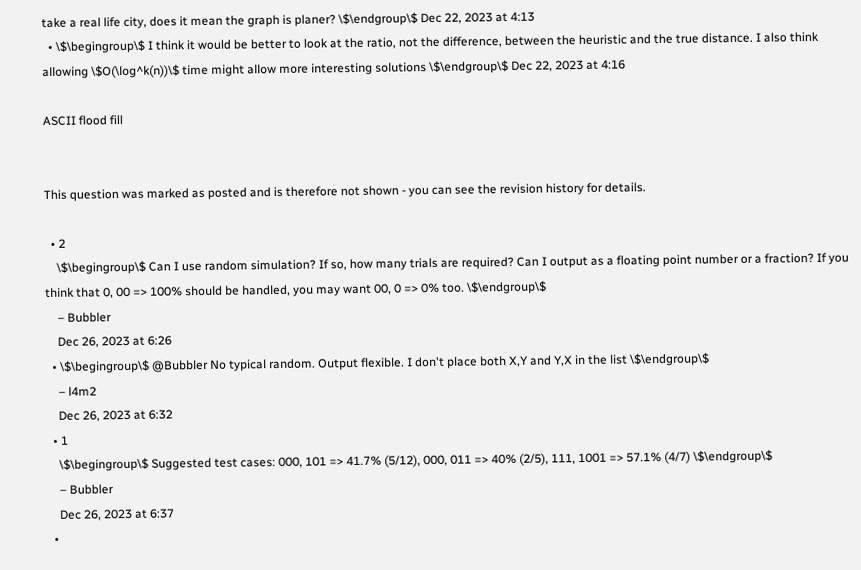take a real life city, does it mean the graph is planer? \$\endgroup\$ Dec 22, 2023 at 4:13
  • \$\begingroup\$ I think it would be better to look at the ratio, not the difference, between the heuristic and the true distance. I also think allowing \$O(\log^k(n))\$ time might allow more interesting solutions \$\endgroup\$ Dec 22, 2023 at 4:16

ASCII flood fill


This question was marked as posted and is therefore not shown - you can see the revision history for details.

  • 2
    \$\begingroup\$ Can I use random simulation? If so, how many trials are required? Can I output as a floating point number or a fraction? If you think that 0, 00 => 100% should be handled, you may want 00, 0 => 0% too. \$\endgroup\$
    – Bubbler
    Dec 26, 2023 at 6:26
  • \$\begingroup\$ @Bubbler No typical random. Output flexible. I don't place both X,Y and Y,X in the list \$\endgroup\$
    – l4m2
    Dec 26, 2023 at 6:32
  • 1
    \$\begingroup\$ Suggested test cases: 000, 101 => 41.7% (5/12), 000, 011 => 40% (2/5), 111, 1001 => 57.1% (4/7) \$\endgroup\$
    – Bubbler
    Dec 26, 2023 at 6:37
  •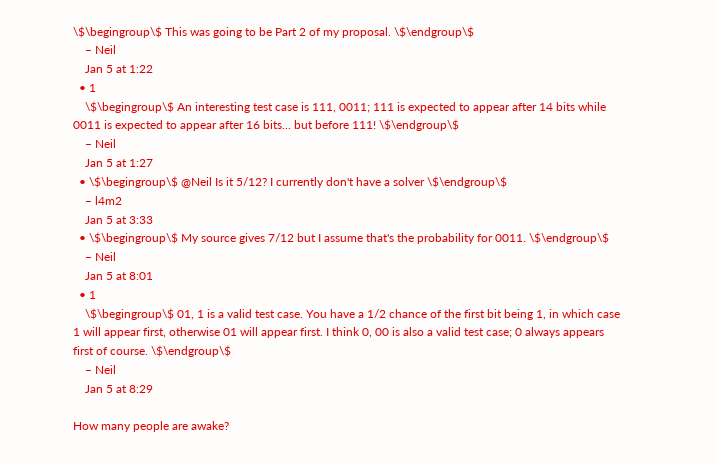\$\begingroup\$ This was going to be Part 2 of my proposal. \$\endgroup\$
    – Neil
    Jan 5 at 1:22
  • 1
    \$\begingroup\$ An interesting test case is 111, 0011; 111 is expected to appear after 14 bits while 0011 is expected to appear after 16 bits... but before 111! \$\endgroup\$
    – Neil
    Jan 5 at 1:27
  • \$\begingroup\$ @Neil Is it 5/12? I currently don't have a solver \$\endgroup\$
    – l4m2
    Jan 5 at 3:33
  • \$\begingroup\$ My source gives 7/12 but I assume that's the probability for 0011. \$\endgroup\$
    – Neil
    Jan 5 at 8:01
  • 1
    \$\begingroup\$ 01, 1 is a valid test case. You have a 1/2 chance of the first bit being 1, in which case 1 will appear first, otherwise 01 will appear first. I think 0, 00 is also a valid test case; 0 always appears first of course. \$\endgroup\$
    – Neil
    Jan 5 at 8:29

How many people are awake?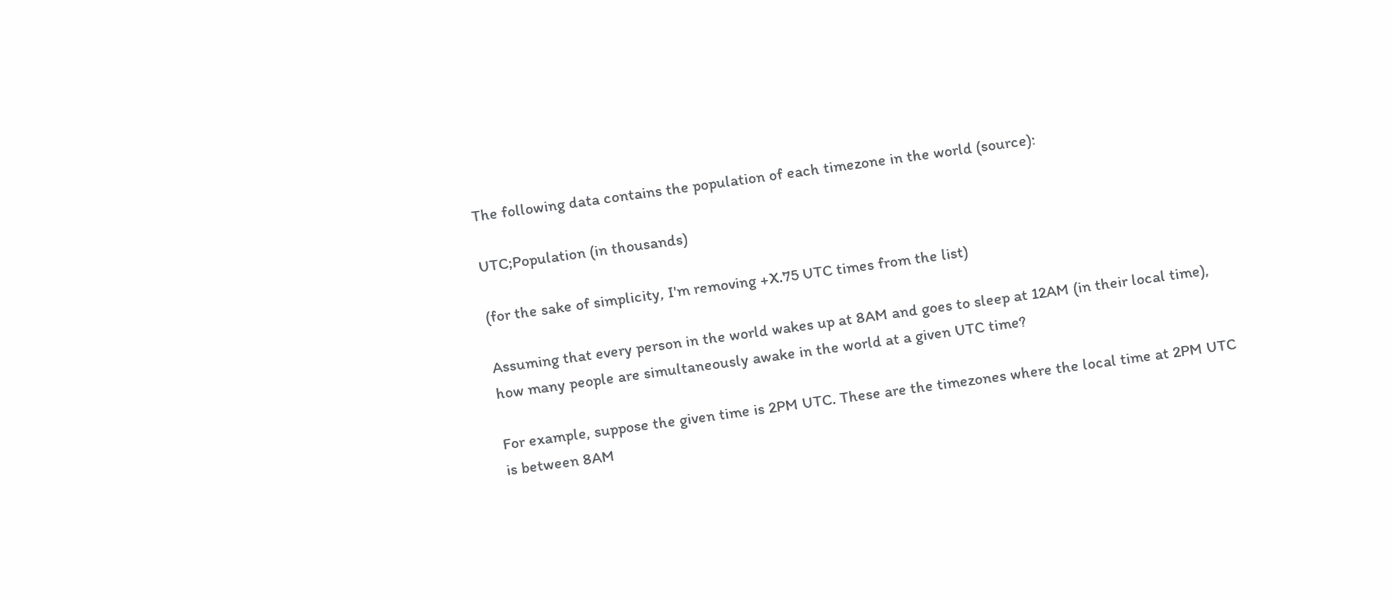The following data contains the population of each timezone in the world (source):

UTC;Population (in thousands)

(for the sake of simplicity, I'm removing +X.75 UTC times from the list)

Assuming that every person in the world wakes up at 8AM and goes to sleep at 12AM (in their local time), how many people are simultaneously awake in the world at a given UTC time?

For example, suppose the given time is 2PM UTC. These are the timezones where the local time at 2PM UTC is between 8AM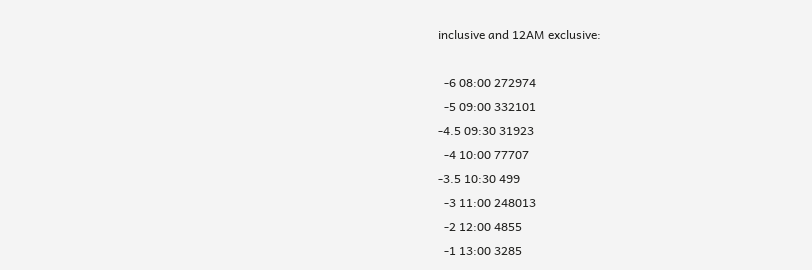inclusive and 12AM exclusive:

  -6 08:00 272974
  -5 09:00 332101
-4.5 09:30 31923
  -4 10:00 77707
-3.5 10:30 499
  -3 11:00 248013
  -2 12:00 4855
  -1 13:00 3285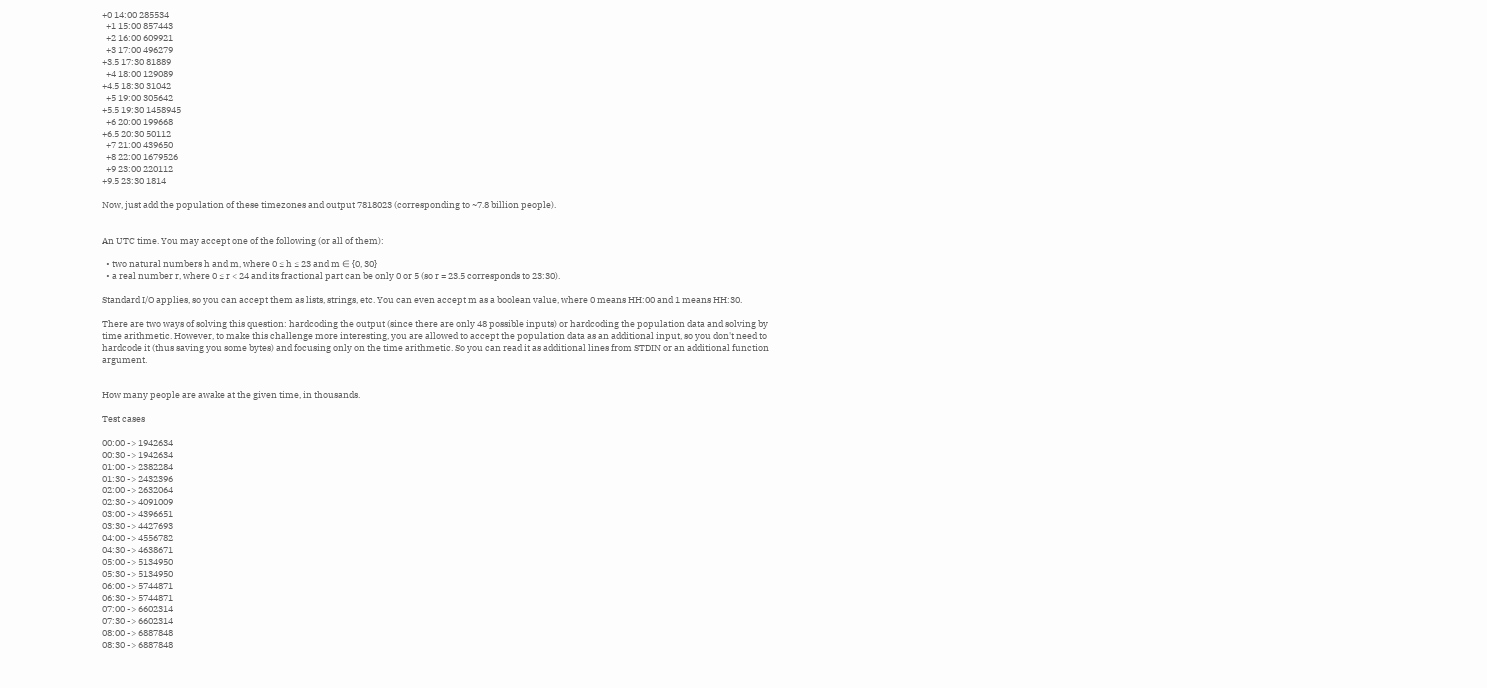+0 14:00 285534
  +1 15:00 857443
  +2 16:00 609921
  +3 17:00 496279
+3.5 17:30 81889
  +4 18:00 129089
+4.5 18:30 31042
  +5 19:00 305642
+5.5 19:30 1458945
  +6 20:00 199668
+6.5 20:30 50112
  +7 21:00 439650
  +8 22:00 1679526
  +9 23:00 220112
+9.5 23:30 1814

Now, just add the population of these timezones and output 7818023 (corresponding to ~7.8 billion people).


An UTC time. You may accept one of the following (or all of them):

  • two natural numbers h and m, where 0 ≤ h ≤ 23 and m ∈ {0, 30}
  • a real number r, where 0 ≤ r < 24 and its fractional part can be only 0 or 5 (so r = 23.5 corresponds to 23:30).

Standard I/O applies, so you can accept them as lists, strings, etc. You can even accept m as a boolean value, where 0 means HH:00 and 1 means HH:30.

There are two ways of solving this question: hardcoding the output (since there are only 48 possible inputs) or hardcoding the population data and solving by time arithmetic. However, to make this challenge more interesting, you are allowed to accept the population data as an additional input, so you don't need to hardcode it (thus saving you some bytes) and focusing only on the time arithmetic. So you can read it as additional lines from STDIN or an additional function argument.


How many people are awake at the given time, in thousands.

Test cases

00:00 -> 1942634
00:30 -> 1942634
01:00 -> 2382284
01:30 -> 2432396
02:00 -> 2632064
02:30 -> 4091009
03:00 -> 4396651
03:30 -> 4427693
04:00 -> 4556782
04:30 -> 4638671
05:00 -> 5134950
05:30 -> 5134950
06:00 -> 5744871
06:30 -> 5744871
07:00 -> 6602314
07:30 -> 6602314
08:00 -> 6887848
08:30 -> 6887848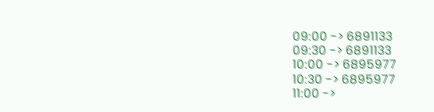09:00 -> 6891133
09:30 -> 6891133
10:00 -> 6895977
10:30 -> 6895977
11:00 ->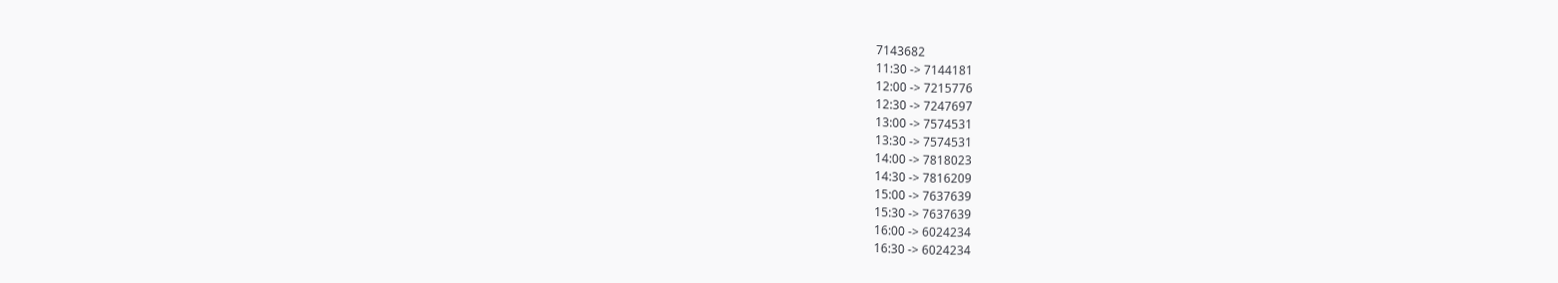7143682
11:30 -> 7144181
12:00 -> 7215776
12:30 -> 7247697
13:00 -> 7574531
13:30 -> 7574531
14:00 -> 7818023
14:30 -> 7816209
15:00 -> 7637639
15:30 -> 7637639
16:00 -> 6024234
16:30 -> 6024234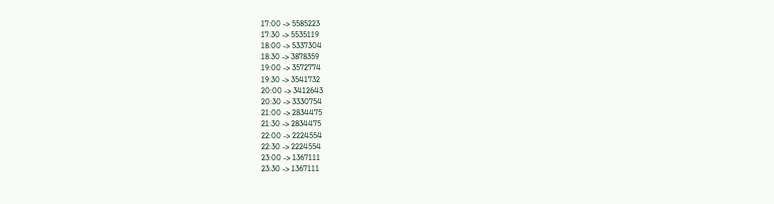17:00 -> 5585223
17:30 -> 5535119
18:00 -> 5337304
18:30 -> 3878359
19:00 -> 3572774
19:30 -> 3541732
20:00 -> 3412643
20:30 -> 3330754
21:00 -> 2834475
21:30 -> 2834475
22:00 -> 2224554
22:30 -> 2224554
23:00 -> 1367111
23:30 -> 1367111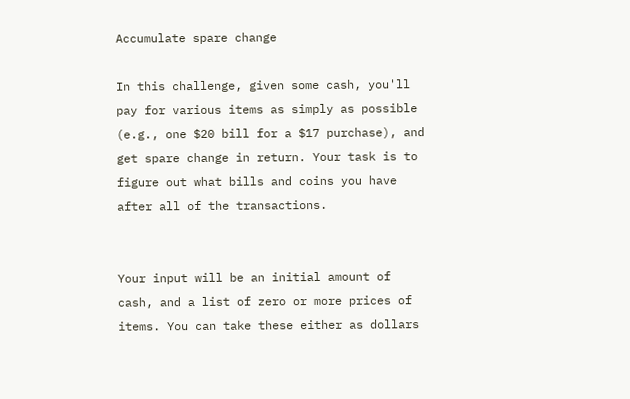Accumulate spare change

In this challenge, given some cash, you'll pay for various items as simply as possible (e.g., one $20 bill for a $17 purchase), and get spare change in return. Your task is to figure out what bills and coins you have after all of the transactions.


Your input will be an initial amount of cash, and a list of zero or more prices of items. You can take these either as dollars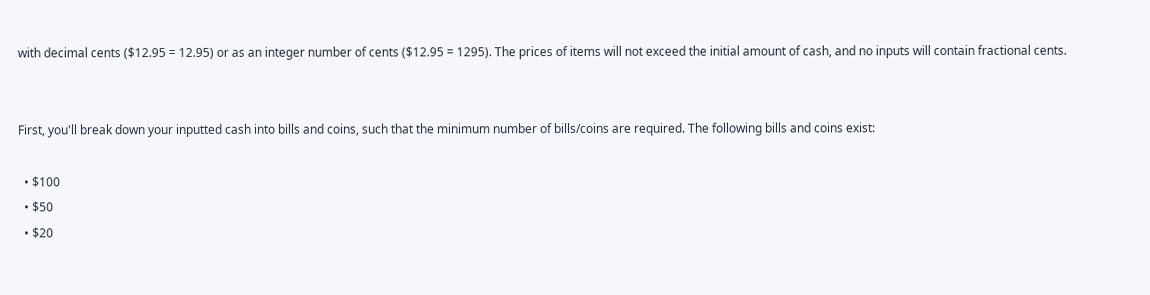with decimal cents ($12.95 = 12.95) or as an integer number of cents ($12.95 = 1295). The prices of items will not exceed the initial amount of cash, and no inputs will contain fractional cents.


First, you'll break down your inputted cash into bills and coins, such that the minimum number of bills/coins are required. The following bills and coins exist:

  • $100
  • $50
  • $20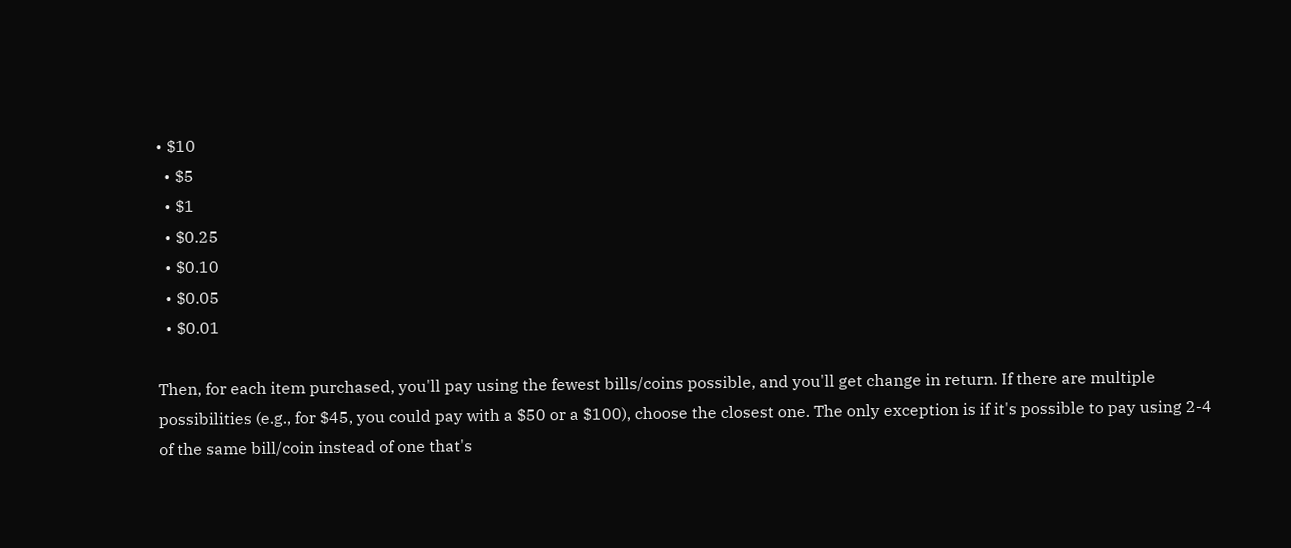• $10
  • $5
  • $1
  • $0.25
  • $0.10
  • $0.05
  • $0.01

Then, for each item purchased, you'll pay using the fewest bills/coins possible, and you'll get change in return. If there are multiple possibilities (e.g., for $45, you could pay with a $50 or a $100), choose the closest one. The only exception is if it's possible to pay using 2-4 of the same bill/coin instead of one that's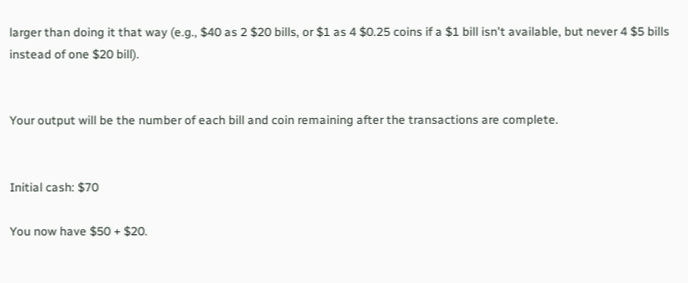larger than doing it that way (e.g., $40 as 2 $20 bills, or $1 as 4 $0.25 coins if a $1 bill isn't available, but never 4 $5 bills instead of one $20 bill).


Your output will be the number of each bill and coin remaining after the transactions are complete.


Initial cash: $70

You now have $50 + $20.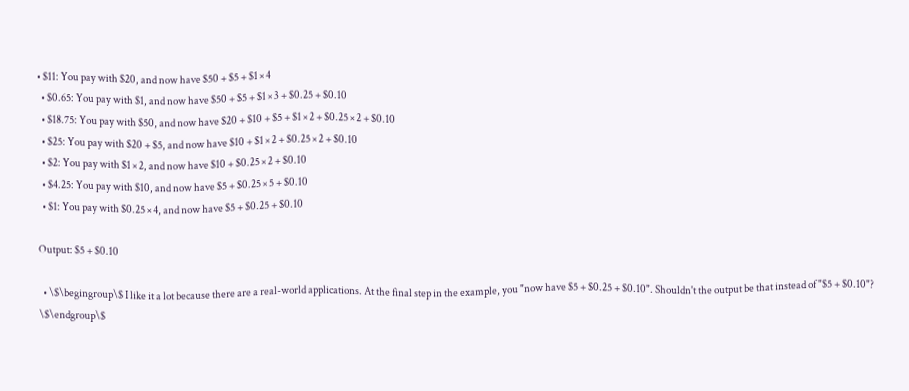• $11: You pay with $20, and now have $50 + $5 + $1 × 4
  • $0.65: You pay with $1, and now have $50 + $5 + $1 × 3 + $0.25 + $0.10
  • $18.75: You pay with $50, and now have $20 + $10 + $5 + $1 × 2 + $0.25 × 2 + $0.10
  • $25: You pay with $20 + $5, and now have $10 + $1 × 2 + $0.25 × 2 + $0.10
  • $2: You pay with $1 × 2, and now have $10 + $0.25 × 2 + $0.10
  • $4.25: You pay with $10, and now have $5 + $0.25 × 5 + $0.10
  • $1: You pay with $0.25 × 4, and now have $5 + $0.25 + $0.10

Output: $5 + $0.10

  • \$\begingroup\$ I like it a lot because there are a real-world applications. At the final step in the example, you "now have $5 + $0.25 + $0.10". Shouldn't the output be that instead of "$5 + $0.10"? \$\endgroup\$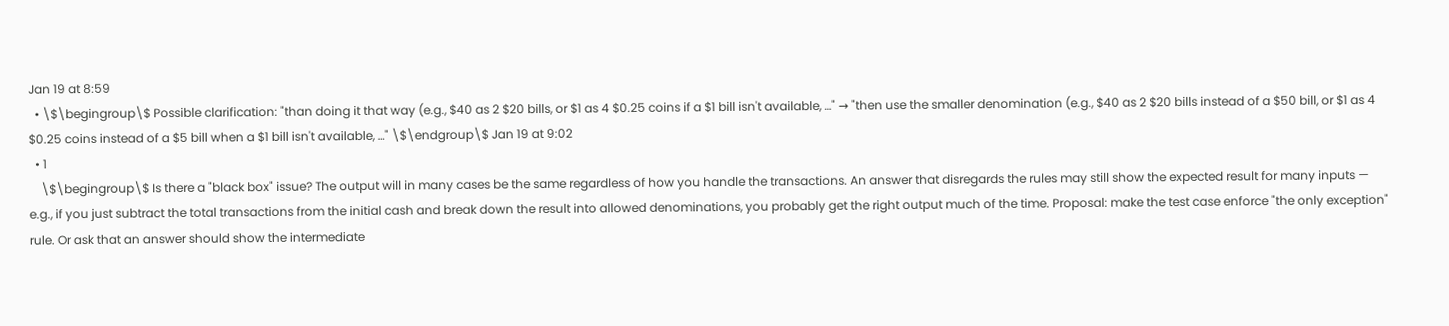Jan 19 at 8:59
  • \$\begingroup\$ Possible clarification: "than doing it that way (e.g., $40 as 2 $20 bills, or $1 as 4 $0.25 coins if a $1 bill isn't available, …" → "then use the smaller denomination (e.g., $40 as 2 $20 bills instead of a $50 bill, or $1 as 4 $0.25 coins instead of a $5 bill when a $1 bill isn't available, …" \$\endgroup\$ Jan 19 at 9:02
  • 1
    \$\begingroup\$ Is there a "black box" issue? The output will in many cases be the same regardless of how you handle the transactions. An answer that disregards the rules may still show the expected result for many inputs — e.g., if you just subtract the total transactions from the initial cash and break down the result into allowed denominations, you probably get the right output much of the time. Proposal: make the test case enforce "the only exception" rule. Or ask that an answer should show the intermediate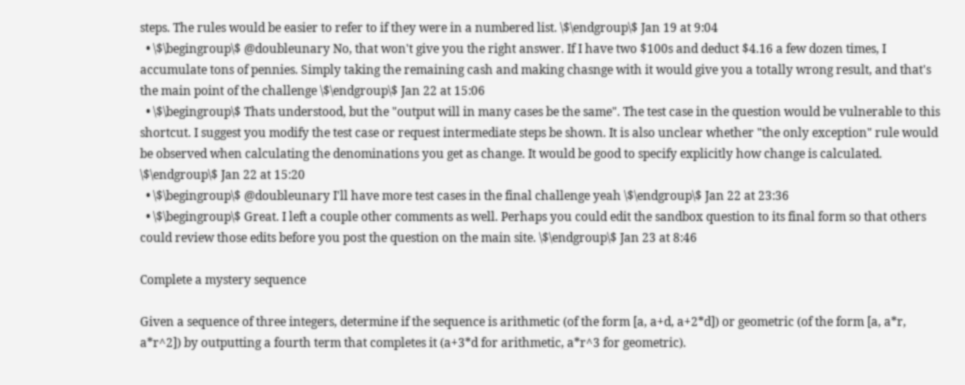steps. The rules would be easier to refer to if they were in a numbered list. \$\endgroup\$ Jan 19 at 9:04
  • \$\begingroup\$ @doubleunary No, that won't give you the right answer. If I have two $100s and deduct $4.16 a few dozen times, I accumulate tons of pennies. Simply taking the remaining cash and making chasnge with it would give you a totally wrong result, and that's the main point of the challenge \$\endgroup\$ Jan 22 at 15:06
  • \$\begingroup\$ Thats understood, but the "output will in many cases be the same". The test case in the question would be vulnerable to this shortcut. I suggest you modify the test case or request intermediate steps be shown. It is also unclear whether "the only exception" rule would be observed when calculating the denominations you get as change. It would be good to specify explicitly how change is calculated. \$\endgroup\$ Jan 22 at 15:20
  • \$\begingroup\$ @doubleunary I'll have more test cases in the final challenge yeah \$\endgroup\$ Jan 22 at 23:36
  • \$\begingroup\$ Great. I left a couple other comments as well. Perhaps you could edit the sandbox question to its final form so that others could review those edits before you post the question on the main site. \$\endgroup\$ Jan 23 at 8:46

Complete a mystery sequence

Given a sequence of three integers, determine if the sequence is arithmetic (of the form [a, a+d, a+2*d]) or geometric (of the form [a, a*r, a*r^2]) by outputting a fourth term that completes it (a+3*d for arithmetic, a*r^3 for geometric).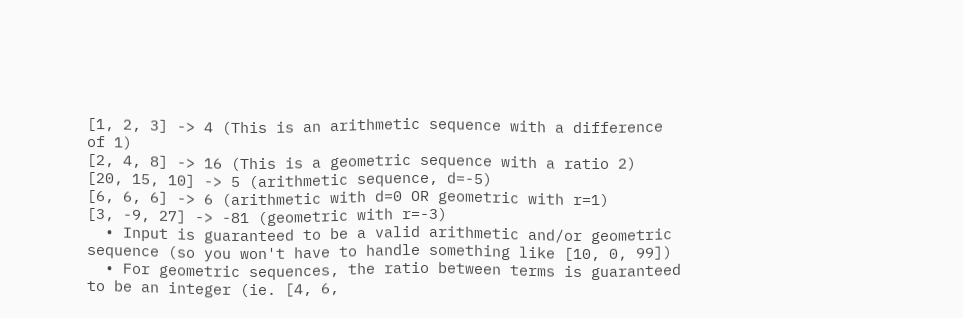[1, 2, 3] -> 4 (This is an arithmetic sequence with a difference of 1)
[2, 4, 8] -> 16 (This is a geometric sequence with a ratio 2)
[20, 15, 10] -> 5 (arithmetic sequence, d=-5)
[6, 6, 6] -> 6 (arithmetic with d=0 OR geometric with r=1)
[3, -9, 27] -> -81 (geometric with r=-3)
  • Input is guaranteed to be a valid arithmetic and/or geometric sequence (so you won't have to handle something like [10, 0, 99])
  • For geometric sequences, the ratio between terms is guaranteed to be an integer (ie. [4, 6,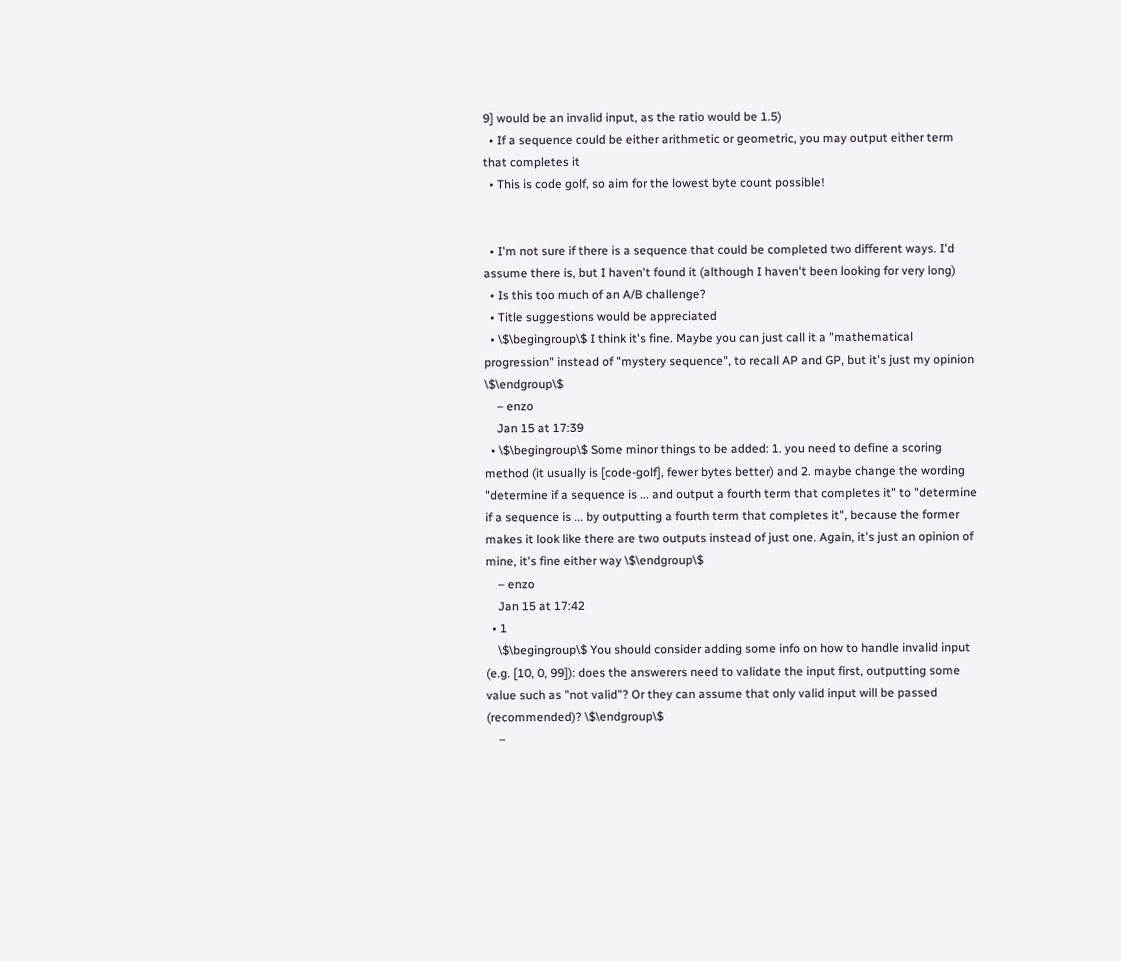9] would be an invalid input, as the ratio would be 1.5)
  • If a sequence could be either arithmetic or geometric, you may output either term that completes it
  • This is code golf, so aim for the lowest byte count possible!


  • I'm not sure if there is a sequence that could be completed two different ways. I'd assume there is, but I haven't found it (although I haven't been looking for very long)
  • Is this too much of an A/B challenge?
  • Title suggestions would be appreciated
  • \$\begingroup\$ I think it's fine. Maybe you can just call it a "mathematical progression" instead of "mystery sequence", to recall AP and GP, but it's just my opinion \$\endgroup\$
    – enzo
    Jan 15 at 17:39
  • \$\begingroup\$ Some minor things to be added: 1. you need to define a scoring method (it usually is [code-golf], fewer bytes better) and 2. maybe change the wording "determine if a sequence is ... and output a fourth term that completes it" to "determine if a sequence is ... by outputting a fourth term that completes it", because the former makes it look like there are two outputs instead of just one. Again, it's just an opinion of mine, it's fine either way \$\endgroup\$
    – enzo
    Jan 15 at 17:42
  • 1
    \$\begingroup\$ You should consider adding some info on how to handle invalid input (e.g. [10, 0, 99]): does the answerers need to validate the input first, outputting some value such as "not valid"? Or they can assume that only valid input will be passed (recommended)? \$\endgroup\$
    –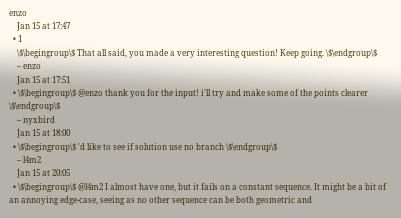enzo
    Jan 15 at 17:47
  • 1
    \$\begingroup\$ That all said, you made a very interesting question! Keep going. \$\endgroup\$
    – enzo
    Jan 15 at 17:51
  • \$\begingroup\$ @enzo thank you for the input! i'll try and make some of the points clearer \$\endgroup\$
    – nyxbird
    Jan 15 at 18:00
  • \$\begingroup\$ 'd like to see if solution use no branch \$\endgroup\$
    – l4m2
    Jan 15 at 20:05
  • \$\begingroup\$ @l4m2 I almost have one, but it fails on a constant sequence. It might be a bit of an annoying edge-case, seeing as no other sequence can be both geometric and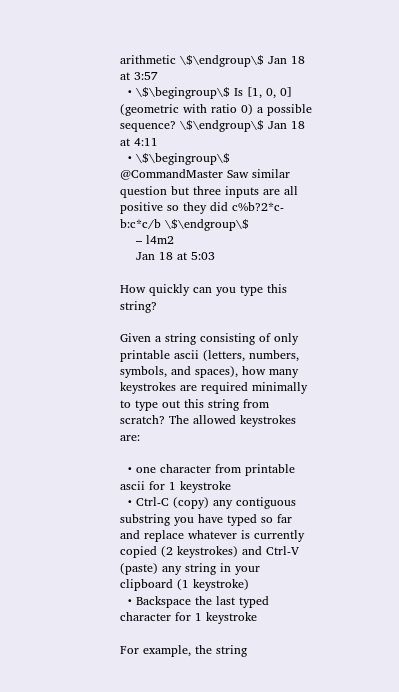arithmetic \$\endgroup\$ Jan 18 at 3:57
  • \$\begingroup\$ Is [1, 0, 0] (geometric with ratio 0) a possible sequence? \$\endgroup\$ Jan 18 at 4:11
  • \$\begingroup\$ @CommandMaster Saw similar question but three inputs are all positive so they did c%b?2*c-b:c*c/b \$\endgroup\$
    – l4m2
    Jan 18 at 5:03

How quickly can you type this string?

Given a string consisting of only printable ascii (letters, numbers, symbols, and spaces), how many keystrokes are required minimally to type out this string from scratch? The allowed keystrokes are:

  • one character from printable ascii for 1 keystroke
  • Ctrl-C (copy) any contiguous substring you have typed so far and replace whatever is currently copied (2 keystrokes) and Ctrl-V (paste) any string in your clipboard (1 keystroke)
  • Backspace the last typed character for 1 keystroke

For example, the string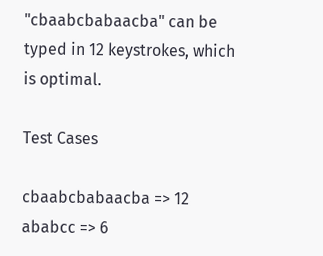"cbaabcbabaacba" can be typed in 12 keystrokes, which is optimal.

Test Cases

cbaabcbabaacba => 12
ababcc => 6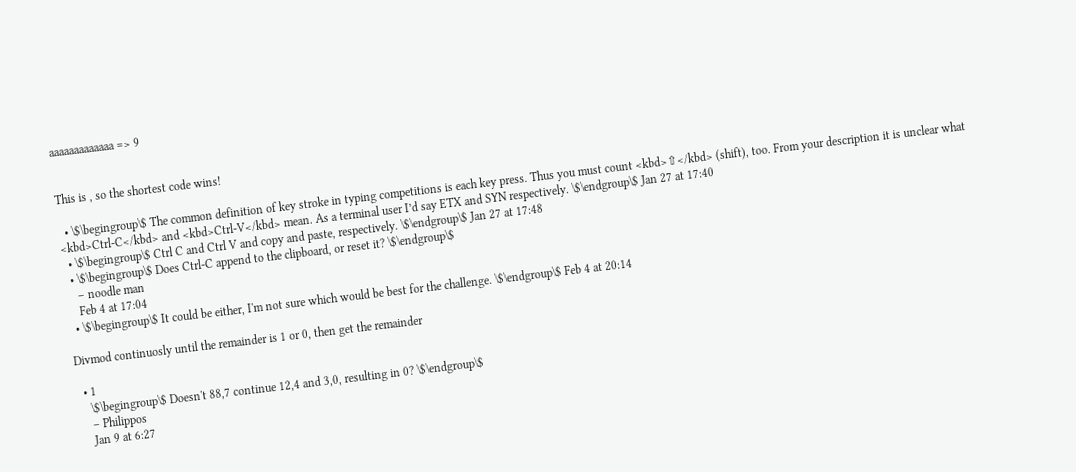aaaaaaaaaaaaa => 9


This is , so the shortest code wins!

  • \$\begingroup\$ The common definition of key stroke in typing competitions is each key press. Thus you must count <kbd>⇧</kbd> (shift), too. From your description it is unclear what <kbd>Ctrl‑C</kbd> and <kbd>Ctrl‑V</kbd> mean. As a terminal user I’d say ETX and SYN respectively. \$\endgroup\$ Jan 27 at 17:40
  • \$\begingroup\$ Ctrl C and Ctrl V and copy and paste, respectively. \$\endgroup\$ Jan 27 at 17:48
  • \$\begingroup\$ Does Ctrl-C append to the clipboard, or reset it? \$\endgroup\$
    – noodle man
    Feb 4 at 17:04
  • \$\begingroup\$ It could be either, I'm not sure which would be best for the challenge. \$\endgroup\$ Feb 4 at 20:14

Divmod continuosly until the remainder is 1 or 0, then get the remainder

  • 1
    \$\begingroup\$ Doesn't 88,7 continue 12,4 and 3,0, resulting in 0? \$\endgroup\$
    – Philippos
    Jan 9 at 6:27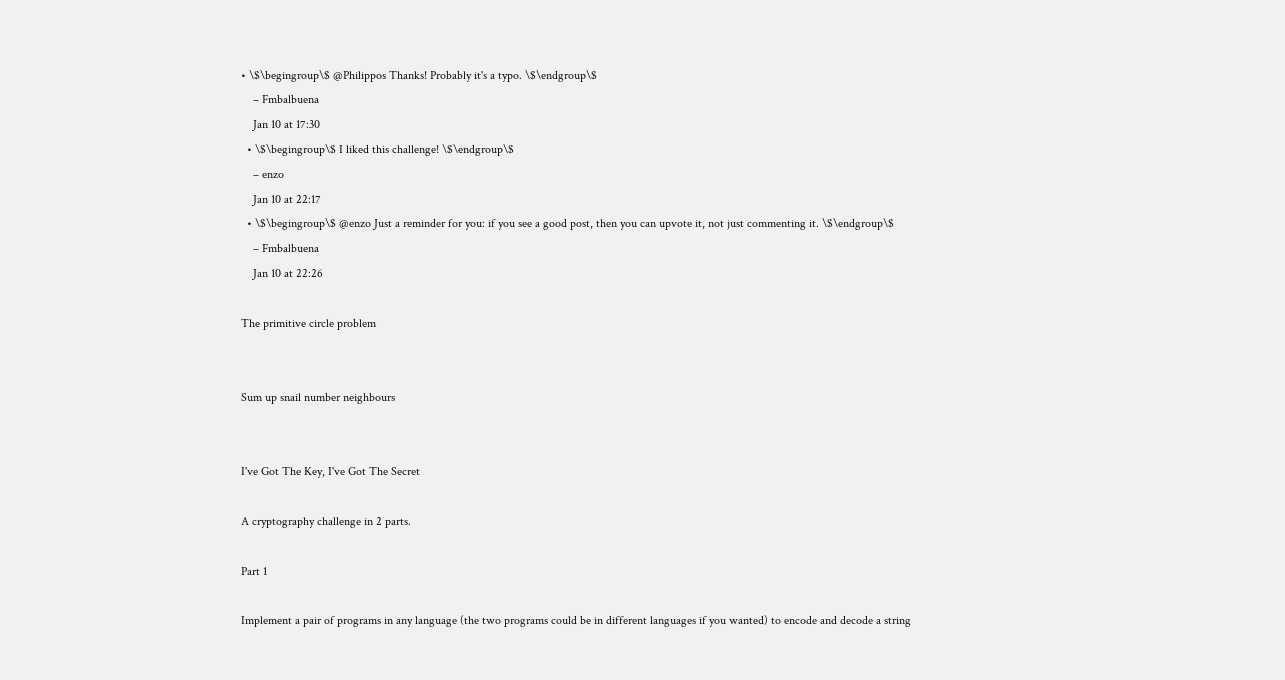• \$\begingroup\$ @Philippos Thanks! Probably it's a typo. \$\endgroup\$
    – Fmbalbuena
    Jan 10 at 17:30
  • \$\begingroup\$ I liked this challenge! \$\endgroup\$
    – enzo
    Jan 10 at 22:17
  • \$\begingroup\$ @enzo Just a reminder for you: if you see a good post, then you can upvote it, not just commenting it. \$\endgroup\$
    – Fmbalbuena
    Jan 10 at 22:26

The primitive circle problem


Sum up snail number neighbours


I've Got The Key, I've Got The Secret

A cryptography challenge in 2 parts.

Part 1

Implement a pair of programs in any language (the two programs could be in different languages if you wanted) to encode and decode a string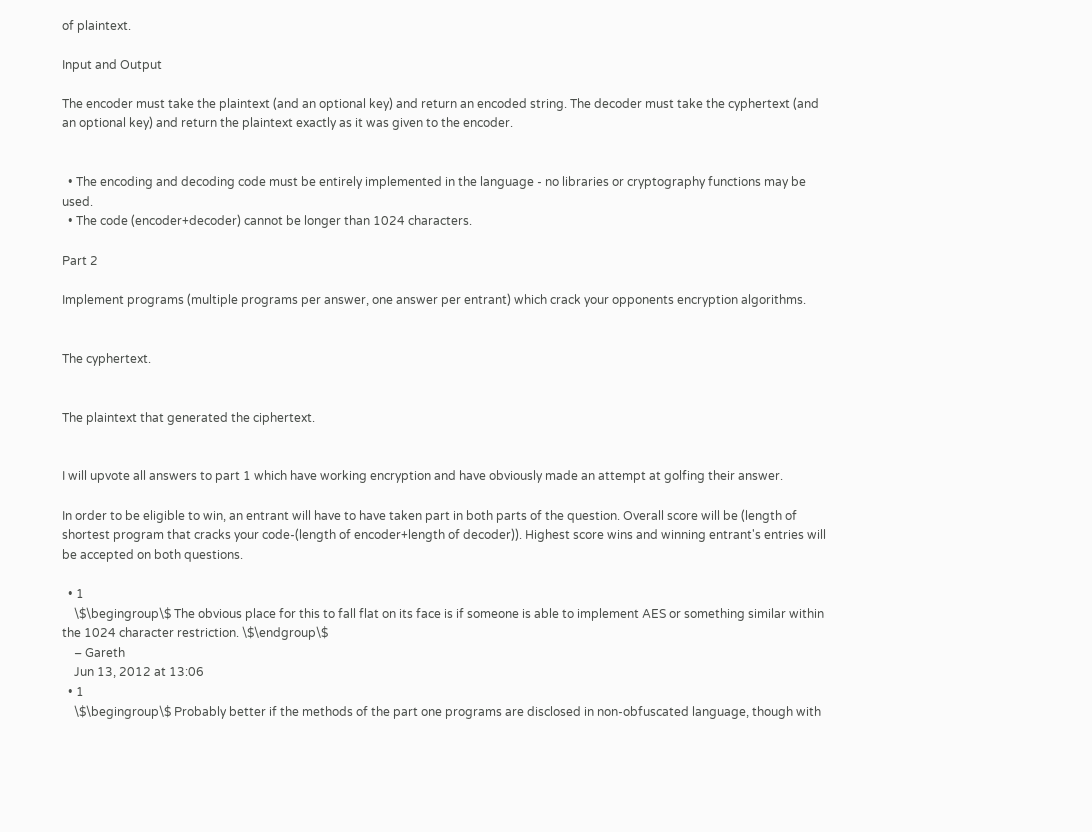of plaintext.

Input and Output

The encoder must take the plaintext (and an optional key) and return an encoded string. The decoder must take the cyphertext (and an optional key) and return the plaintext exactly as it was given to the encoder.


  • The encoding and decoding code must be entirely implemented in the language - no libraries or cryptography functions may be used.
  • The code (encoder+decoder) cannot be longer than 1024 characters.

Part 2

Implement programs (multiple programs per answer, one answer per entrant) which crack your opponents encryption algorithms.


The cyphertext.


The plaintext that generated the ciphertext.


I will upvote all answers to part 1 which have working encryption and have obviously made an attempt at golfing their answer.

In order to be eligible to win, an entrant will have to have taken part in both parts of the question. Overall score will be (length of shortest program that cracks your code-(length of encoder+length of decoder)). Highest score wins and winning entrant's entries will be accepted on both questions.

  • 1
    \$\begingroup\$ The obvious place for this to fall flat on its face is if someone is able to implement AES or something similar within the 1024 character restriction. \$\endgroup\$
    – Gareth
    Jun 13, 2012 at 13:06
  • 1
    \$\begingroup\$ Probably better if the methods of the part one programs are disclosed in non-obfuscated language, though with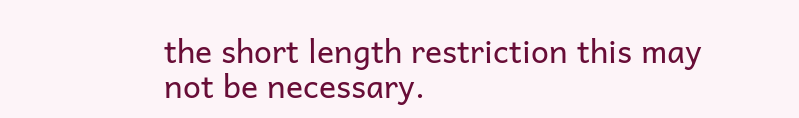the short length restriction this may not be necessary.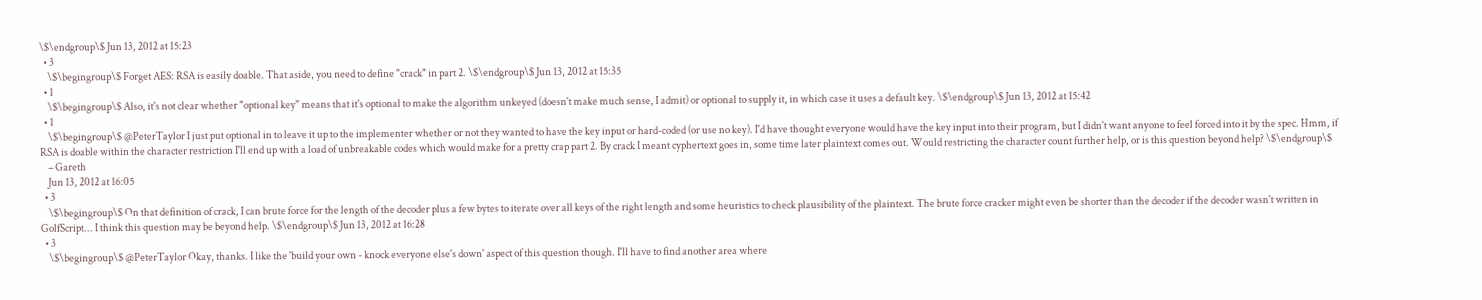\$\endgroup\$ Jun 13, 2012 at 15:23
  • 3
    \$\begingroup\$ Forget AES: RSA is easily doable. That aside, you need to define "crack" in part 2. \$\endgroup\$ Jun 13, 2012 at 15:35
  • 1
    \$\begingroup\$ Also, it's not clear whether "optional key" means that it's optional to make the algorithm unkeyed (doesn't make much sense, I admit) or optional to supply it, in which case it uses a default key. \$\endgroup\$ Jun 13, 2012 at 15:42
  • 1
    \$\begingroup\$ @PeterTaylor I just put optional in to leave it up to the implementer whether or not they wanted to have the key input or hard-coded (or use no key). I'd have thought everyone would have the key input into their program, but I didn't want anyone to feel forced into it by the spec. Hmm, if RSA is doable within the character restriction I'll end up with a load of unbreakable codes which would make for a pretty crap part 2. By crack I meant cyphertext goes in, some time later plaintext comes out. Would restricting the character count further help, or is this question beyond help? \$\endgroup\$
    – Gareth
    Jun 13, 2012 at 16:05
  • 3
    \$\begingroup\$ On that definition of crack, I can brute force for the length of the decoder plus a few bytes to iterate over all keys of the right length and some heuristics to check plausibility of the plaintext. The brute force cracker might even be shorter than the decoder if the decoder wasn't written in GolfScript... I think this question may be beyond help. \$\endgroup\$ Jun 13, 2012 at 16:28
  • 3
    \$\begingroup\$ @PeterTaylor Okay, thanks. I like the 'build your own - knock everyone else's down' aspect of this question though. I'll have to find another area where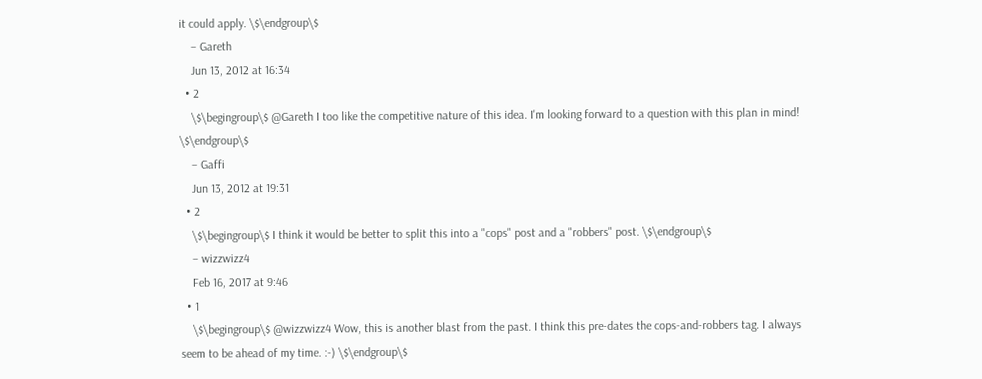it could apply. \$\endgroup\$
    – Gareth
    Jun 13, 2012 at 16:34
  • 2
    \$\begingroup\$ @Gareth I too like the competitive nature of this idea. I'm looking forward to a question with this plan in mind! \$\endgroup\$
    – Gaffi
    Jun 13, 2012 at 19:31
  • 2
    \$\begingroup\$ I think it would be better to split this into a "cops" post and a "robbers" post. \$\endgroup\$
    – wizzwizz4
    Feb 16, 2017 at 9:46
  • 1
    \$\begingroup\$ @wizzwizz4 Wow, this is another blast from the past. I think this pre-dates the cops-and-robbers tag. I always seem to be ahead of my time. :-) \$\endgroup\$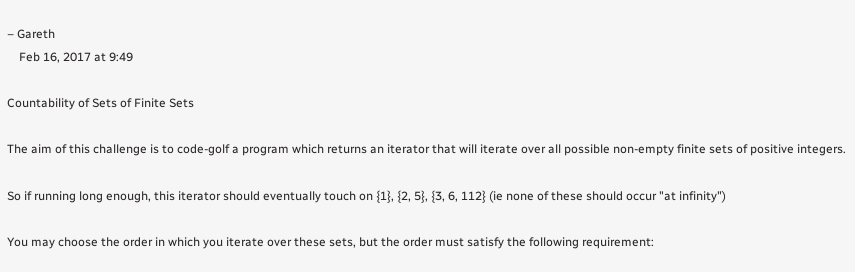– Gareth
    Feb 16, 2017 at 9:49

Countability of Sets of Finite Sets

The aim of this challenge is to code-golf a program which returns an iterator that will iterate over all possible non-empty finite sets of positive integers.

So if running long enough, this iterator should eventually touch on {1}, {2, 5}, {3, 6, 112} (ie none of these should occur "at infinity")

You may choose the order in which you iterate over these sets, but the order must satisfy the following requirement: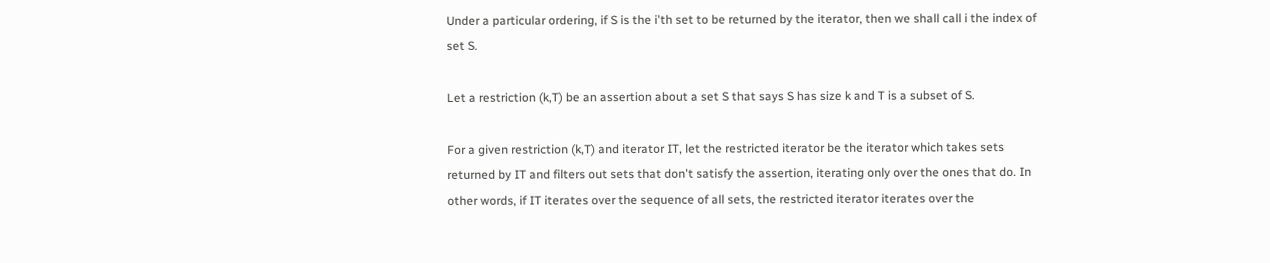Under a particular ordering, if S is the i'th set to be returned by the iterator, then we shall call i the index of set S.

Let a restriction (k,T) be an assertion about a set S that says S has size k and T is a subset of S.

For a given restriction (k,T) and iterator IT, let the restricted iterator be the iterator which takes sets returned by IT and filters out sets that don't satisfy the assertion, iterating only over the ones that do. In other words, if IT iterates over the sequence of all sets, the restricted iterator iterates over the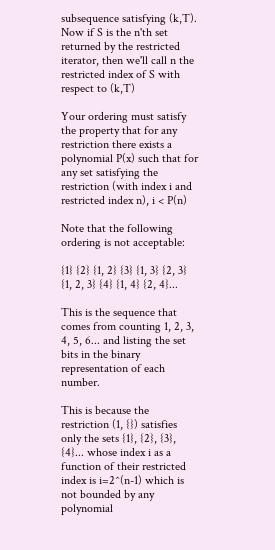subsequence satisfying (k,T). Now if S is the n'th set returned by the restricted iterator, then we'll call n the restricted index of S with respect to (k,T)

Your ordering must satisfy the property that for any restriction there exists a polynomial P(x) such that for any set satisfying the restriction (with index i and restricted index n), i < P(n)

Note that the following ordering is not acceptable:

{1} {2} {1, 2} {3} {1, 3} {2, 3} {1, 2, 3} {4} {1, 4} {2, 4}...

This is the sequence that comes from counting 1, 2, 3, 4, 5, 6... and listing the set bits in the binary representation of each number.

This is because the restriction (1, {}) satisfies only the sets {1}, {2}, {3}, {4}... whose index i as a function of their restricted index is i=2^(n-1) which is not bounded by any polynomial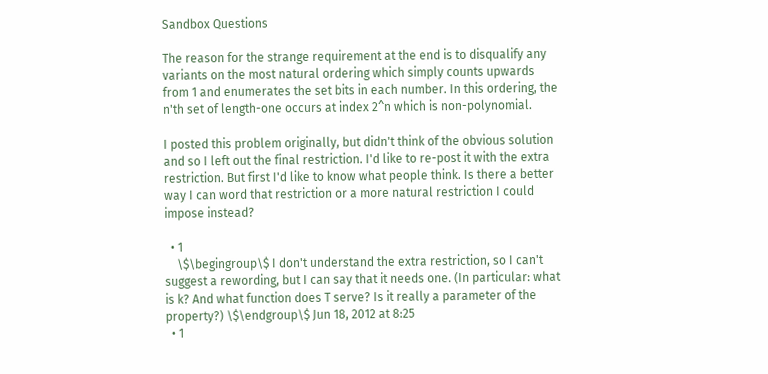Sandbox Questions

The reason for the strange requirement at the end is to disqualify any variants on the most natural ordering which simply counts upwards from 1 and enumerates the set bits in each number. In this ordering, the n'th set of length-one occurs at index 2^n which is non-polynomial.

I posted this problem originally, but didn't think of the obvious solution and so I left out the final restriction. I'd like to re-post it with the extra restriction. But first I'd like to know what people think. Is there a better way I can word that restriction or a more natural restriction I could impose instead?

  • 1
    \$\begingroup\$ I don't understand the extra restriction, so I can't suggest a rewording, but I can say that it needs one. (In particular: what is k? And what function does T serve? Is it really a parameter of the property?) \$\endgroup\$ Jun 18, 2012 at 8:25
  • 1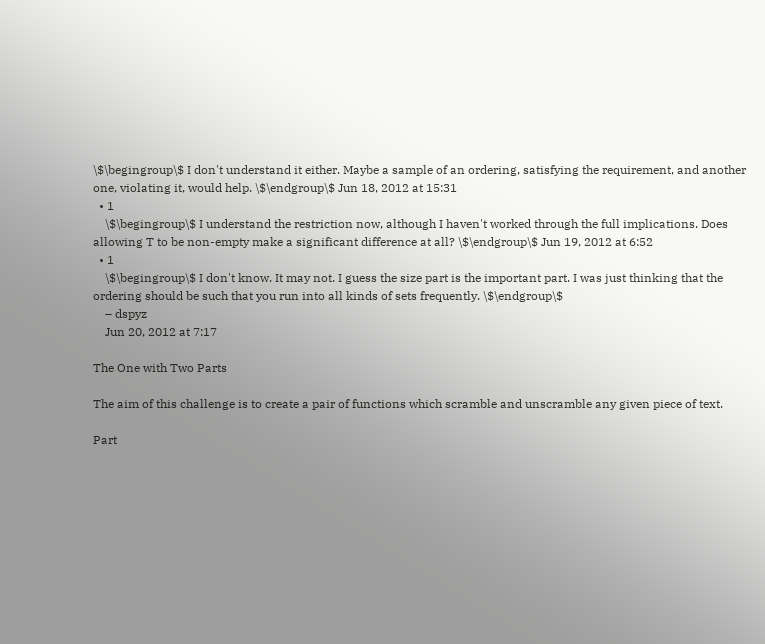\$\begingroup\$ I don't understand it either. Maybe a sample of an ordering, satisfying the requirement, and another one, violating it, would help. \$\endgroup\$ Jun 18, 2012 at 15:31
  • 1
    \$\begingroup\$ I understand the restriction now, although I haven't worked through the full implications. Does allowing T to be non-empty make a significant difference at all? \$\endgroup\$ Jun 19, 2012 at 6:52
  • 1
    \$\begingroup\$ I don't know. It may not. I guess the size part is the important part. I was just thinking that the ordering should be such that you run into all kinds of sets frequently. \$\endgroup\$
    – dspyz
    Jun 20, 2012 at 7:17

The One with Two Parts

The aim of this challenge is to create a pair of functions which scramble and unscramble any given piece of text.

Part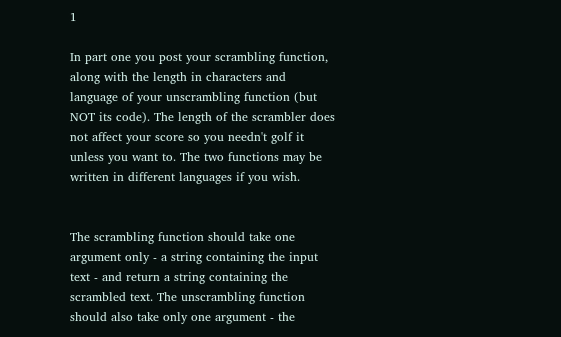1

In part one you post your scrambling function, along with the length in characters and language of your unscrambling function (but NOT its code). The length of the scrambler does not affect your score so you needn't golf it unless you want to. The two functions may be written in different languages if you wish.


The scrambling function should take one argument only - a string containing the input text - and return a string containing the scrambled text. The unscrambling function should also take only one argument - the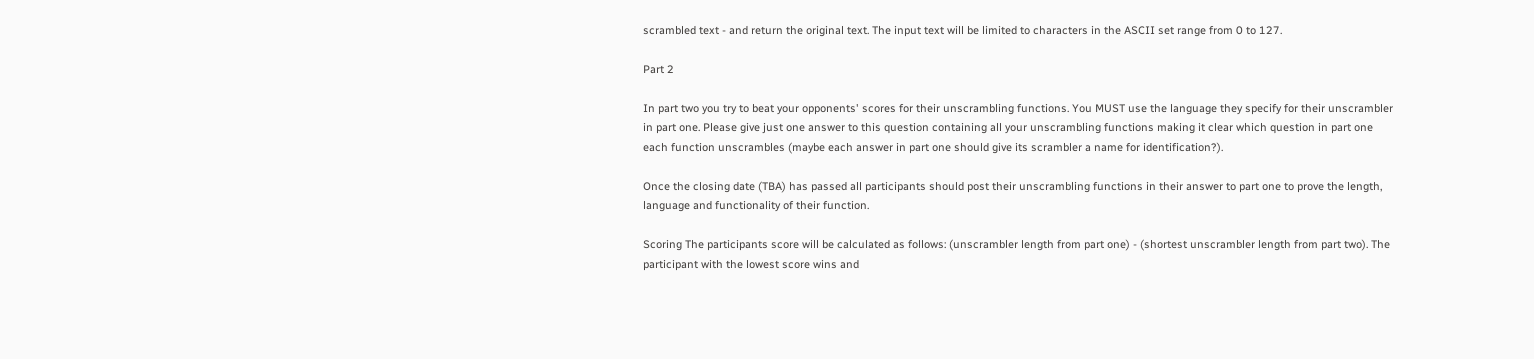scrambled text - and return the original text. The input text will be limited to characters in the ASCII set range from 0 to 127.

Part 2

In part two you try to beat your opponents' scores for their unscrambling functions. You MUST use the language they specify for their unscrambler in part one. Please give just one answer to this question containing all your unscrambling functions making it clear which question in part one each function unscrambles (maybe each answer in part one should give its scrambler a name for identification?).

Once the closing date (TBA) has passed all participants should post their unscrambling functions in their answer to part one to prove the length, language and functionality of their function.

Scoring The participants score will be calculated as follows: (unscrambler length from part one) - (shortest unscrambler length from part two). The participant with the lowest score wins and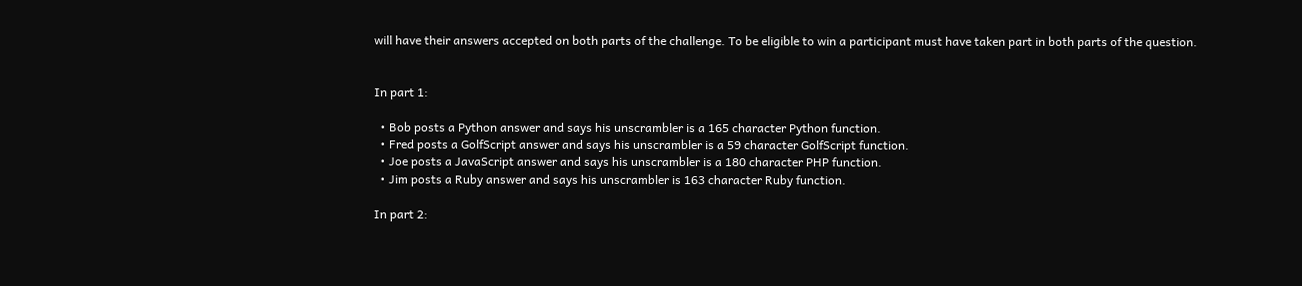will have their answers accepted on both parts of the challenge. To be eligible to win a participant must have taken part in both parts of the question.


In part 1:

  • Bob posts a Python answer and says his unscrambler is a 165 character Python function.
  • Fred posts a GolfScript answer and says his unscrambler is a 59 character GolfScript function.
  • Joe posts a JavaScript answer and says his unscrambler is a 180 character PHP function.
  • Jim posts a Ruby answer and says his unscrambler is 163 character Ruby function.

In part 2: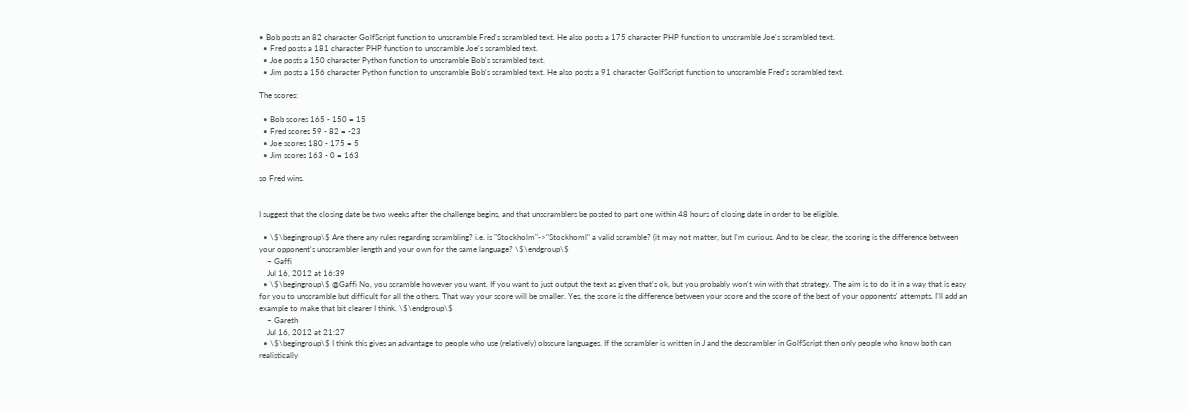• Bob posts an 82 character GolfScript function to unscramble Fred's scrambled text. He also posts a 175 character PHP function to unscramble Joe's scrambled text.
  • Fred posts a 181 character PHP function to unscramble Joe's scrambled text.
  • Joe posts a 150 character Python function to unscramble Bob's scrambled text.
  • Jim posts a 156 character Python function to unscramble Bob's scrambled text. He also posts a 91 character GolfScript function to unscramble Fred's scrambled text.

The scores:

  • Bob scores 165 - 150 = 15
  • Fred scores 59 - 82 = -23
  • Joe scores 180 - 175 = 5
  • Jim scores 163 - 0 = 163

so Fred wins.


I suggest that the closing date be two weeks after the challenge begins, and that unscramblers be posted to part one within 48 hours of closing date in order to be eligible.

  • \$\begingroup\$ Are there any rules regarding scrambling? i.e. is "Stockholm"->"Stockhoml" a valid scramble? (it may not matter, but I'm curious. And to be clear, the scoring is the difference between your opponent's unscrambler length and your own for the same language? \$\endgroup\$
    – Gaffi
    Jul 16, 2012 at 16:39
  • \$\begingroup\$ @Gaffi No, you scramble however you want. If you want to just output the text as given that's ok, but you probably won't win with that strategy. The aim is to do it in a way that is easy for you to unscramble but difficult for all the others. That way your score will be smaller. Yes, the score is the difference between your score and the score of the best of your opponents' attempts. I'll add an example to make that bit clearer I think. \$\endgroup\$
    – Gareth
    Jul 16, 2012 at 21:27
  • \$\begingroup\$ I think this gives an advantage to people who use (relatively) obscure languages. If the scrambler is written in J and the descrambler in GolfScript then only people who know both can realistically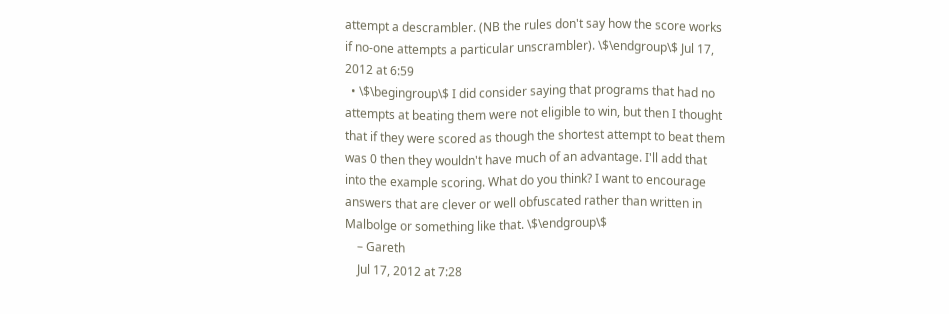attempt a descrambler. (NB the rules don't say how the score works if no-one attempts a particular unscrambler). \$\endgroup\$ Jul 17, 2012 at 6:59
  • \$\begingroup\$ I did consider saying that programs that had no attempts at beating them were not eligible to win, but then I thought that if they were scored as though the shortest attempt to beat them was 0 then they wouldn't have much of an advantage. I'll add that into the example scoring. What do you think? I want to encourage answers that are clever or well obfuscated rather than written in Malbolge or something like that. \$\endgroup\$
    – Gareth
    Jul 17, 2012 at 7:28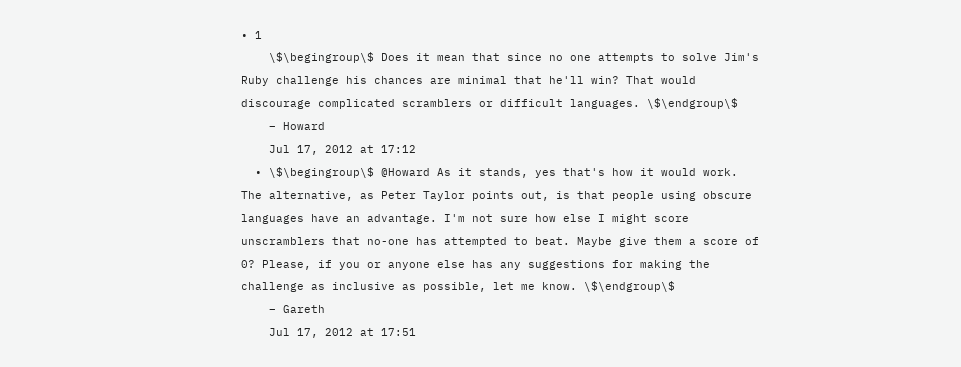• 1
    \$\begingroup\$ Does it mean that since no one attempts to solve Jim's Ruby challenge his chances are minimal that he'll win? That would discourage complicated scramblers or difficult languages. \$\endgroup\$
    – Howard
    Jul 17, 2012 at 17:12
  • \$\begingroup\$ @Howard As it stands, yes that's how it would work. The alternative, as Peter Taylor points out, is that people using obscure languages have an advantage. I'm not sure how else I might score unscramblers that no-one has attempted to beat. Maybe give them a score of 0? Please, if you or anyone else has any suggestions for making the challenge as inclusive as possible, let me know. \$\endgroup\$
    – Gareth
    Jul 17, 2012 at 17:51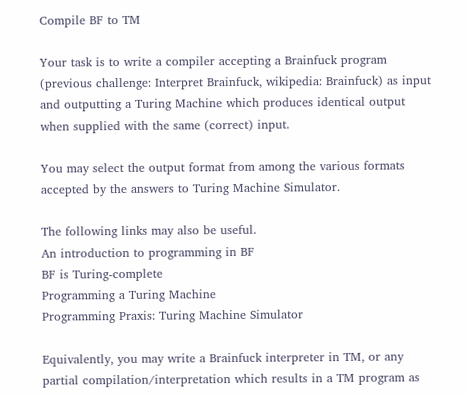Compile BF to TM

Your task is to write a compiler accepting a Brainfuck program (previous challenge: Interpret Brainfuck, wikipedia: Brainfuck) as input and outputting a Turing Machine which produces identical output when supplied with the same (correct) input.

You may select the output format from among the various formats accepted by the answers to Turing Machine Simulator.

The following links may also be useful.
An introduction to programming in BF
BF is Turing-complete
Programming a Turing Machine
Programming Praxis: Turing Machine Simulator

Equivalently, you may write a Brainfuck interpreter in TM, or any partial compilation/interpretation which results in a TM program as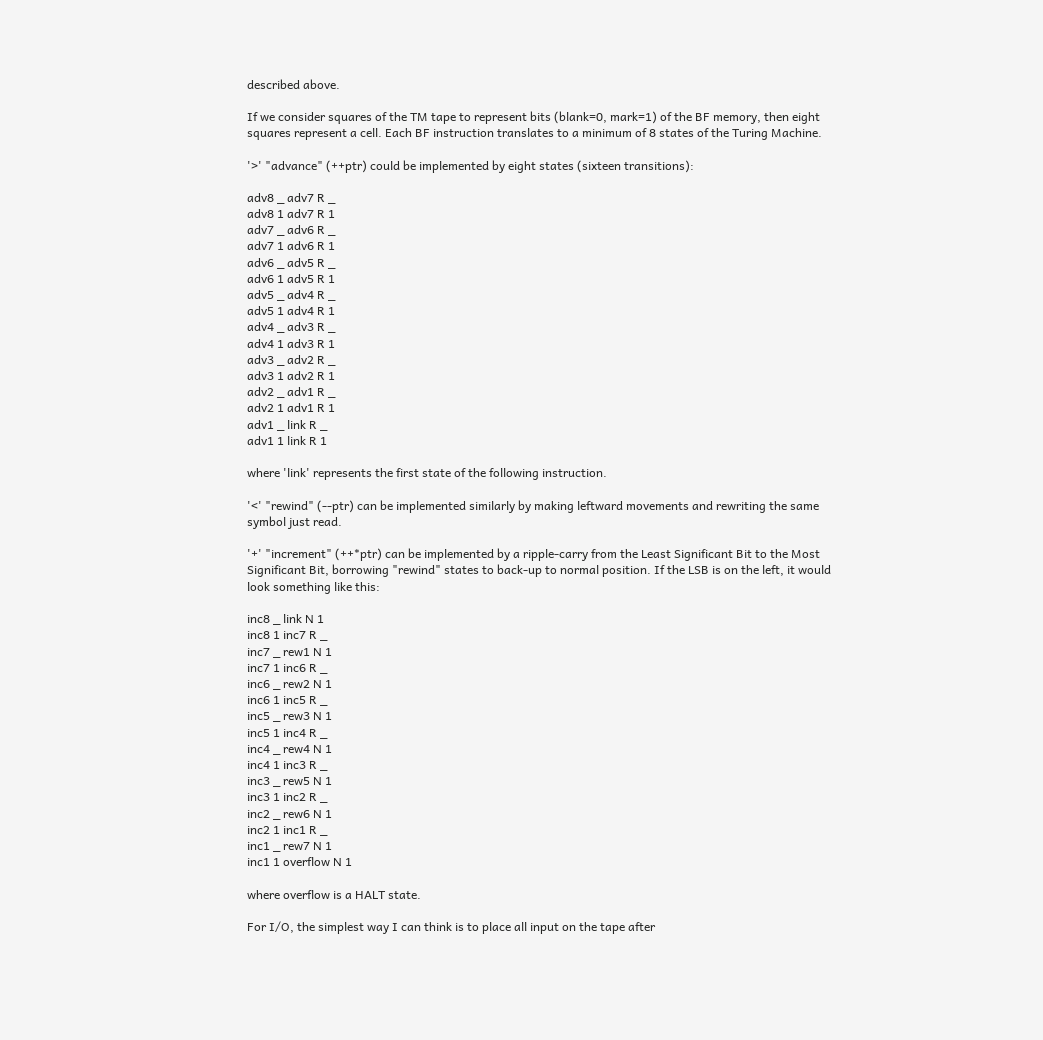described above.

If we consider squares of the TM tape to represent bits (blank=0, mark=1) of the BF memory, then eight squares represent a cell. Each BF instruction translates to a minimum of 8 states of the Turing Machine.

'>' "advance" (++ptr) could be implemented by eight states (sixteen transitions):

adv8 _ adv7 R _
adv8 1 adv7 R 1
adv7 _ adv6 R _
adv7 1 adv6 R 1
adv6 _ adv5 R _
adv6 1 adv5 R 1
adv5 _ adv4 R _
adv5 1 adv4 R 1
adv4 _ adv3 R _
adv4 1 adv3 R 1
adv3 _ adv2 R _
adv3 1 adv2 R 1
adv2 _ adv1 R _
adv2 1 adv1 R 1
adv1 _ link R _
adv1 1 link R 1

where 'link' represents the first state of the following instruction.

'<' "rewind" (--ptr) can be implemented similarly by making leftward movements and rewriting the same symbol just read.

'+' "increment" (++*ptr) can be implemented by a ripple-carry from the Least Significant Bit to the Most Significant Bit, borrowing "rewind" states to back-up to normal position. If the LSB is on the left, it would look something like this:

inc8 _ link N 1
inc8 1 inc7 R _
inc7 _ rew1 N 1
inc7 1 inc6 R _
inc6 _ rew2 N 1
inc6 1 inc5 R _
inc5 _ rew3 N 1
inc5 1 inc4 R _
inc4 _ rew4 N 1
inc4 1 inc3 R _
inc3 _ rew5 N 1
inc3 1 inc2 R _
inc2 _ rew6 N 1
inc2 1 inc1 R _
inc1 _ rew7 N 1
inc1 1 overflow N 1

where overflow is a HALT state.

For I/O, the simplest way I can think is to place all input on the tape after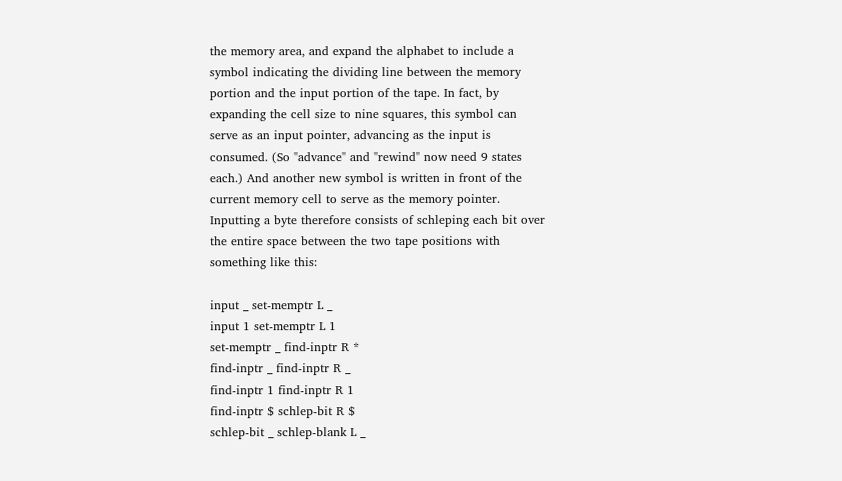the memory area, and expand the alphabet to include a symbol indicating the dividing line between the memory portion and the input portion of the tape. In fact, by expanding the cell size to nine squares, this symbol can serve as an input pointer, advancing as the input is consumed. (So "advance" and "rewind" now need 9 states each.) And another new symbol is written in front of the current memory cell to serve as the memory pointer. Inputting a byte therefore consists of schleping each bit over the entire space between the two tape positions with something like this:

input _ set-memptr L _
input 1 set-memptr L 1
set-memptr _ find-inptr R *
find-inptr _ find-inptr R _
find-inptr 1 find-inptr R 1
find-inptr $ schlep-bit R $
schlep-bit _ schlep-blank L _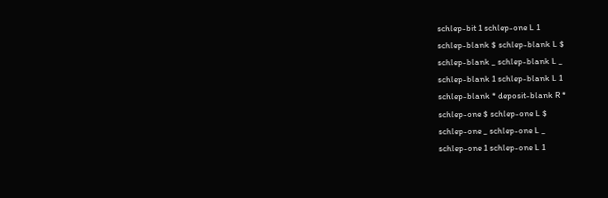schlep-bit 1 schlep-one L 1
schlep-blank $ schlep-blank L $
schlep-blank _ schlep-blank L _
schlep-blank 1 schlep-blank L 1
schlep-blank * deposit-blank R *
schlep-one $ schlep-one L $
schlep-one _ schlep-one L _
schlep-one 1 schlep-one L 1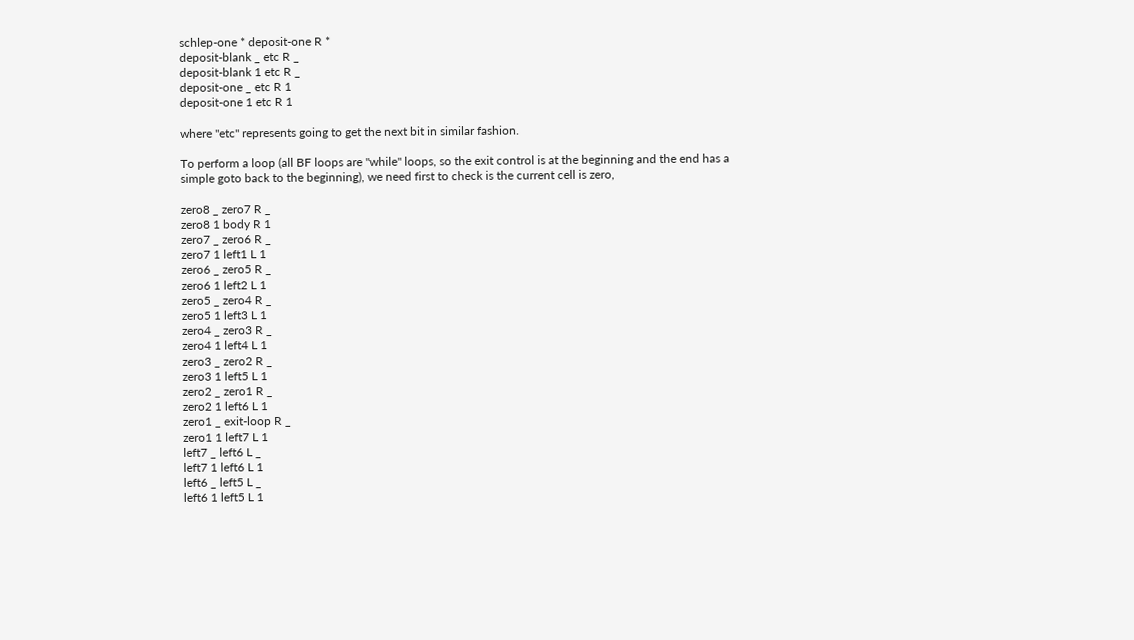schlep-one * deposit-one R *
deposit-blank _ etc R _
deposit-blank 1 etc R _
deposit-one _ etc R 1
deposit-one 1 etc R 1

where "etc" represents going to get the next bit in similar fashion.

To perform a loop (all BF loops are "while" loops, so the exit control is at the beginning and the end has a simple goto back to the beginning), we need first to check is the current cell is zero,

zero8 _ zero7 R _
zero8 1 body R 1
zero7 _ zero6 R _
zero7 1 left1 L 1
zero6 _ zero5 R _
zero6 1 left2 L 1
zero5 _ zero4 R _
zero5 1 left3 L 1
zero4 _ zero3 R _
zero4 1 left4 L 1
zero3 _ zero2 R _
zero3 1 left5 L 1
zero2 _ zero1 R _
zero2 1 left6 L 1
zero1 _ exit-loop R _
zero1 1 left7 L 1
left7 _ left6 L _
left7 1 left6 L 1
left6 _ left5 L _
left6 1 left5 L 1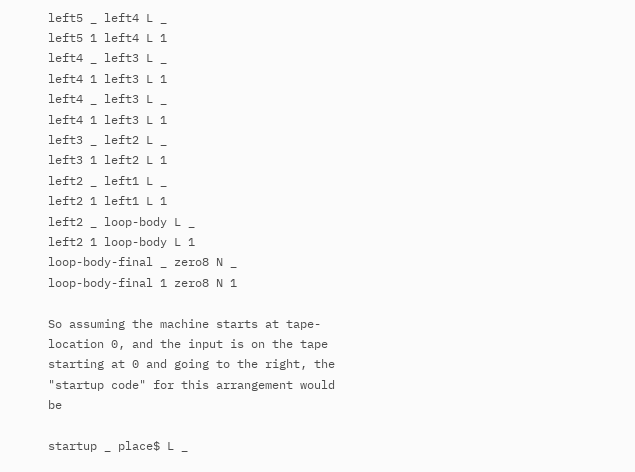left5 _ left4 L _
left5 1 left4 L 1
left4 _ left3 L _
left4 1 left3 L 1
left4 _ left3 L _
left4 1 left3 L 1
left3 _ left2 L _
left3 1 left2 L 1
left2 _ left1 L _
left2 1 left1 L 1
left2 _ loop-body L _
left2 1 loop-body L 1
loop-body-final _ zero8 N _
loop-body-final 1 zero8 N 1

So assuming the machine starts at tape-location 0, and the input is on the tape starting at 0 and going to the right, the "startup code" for this arrangement would be

startup _ place$ L _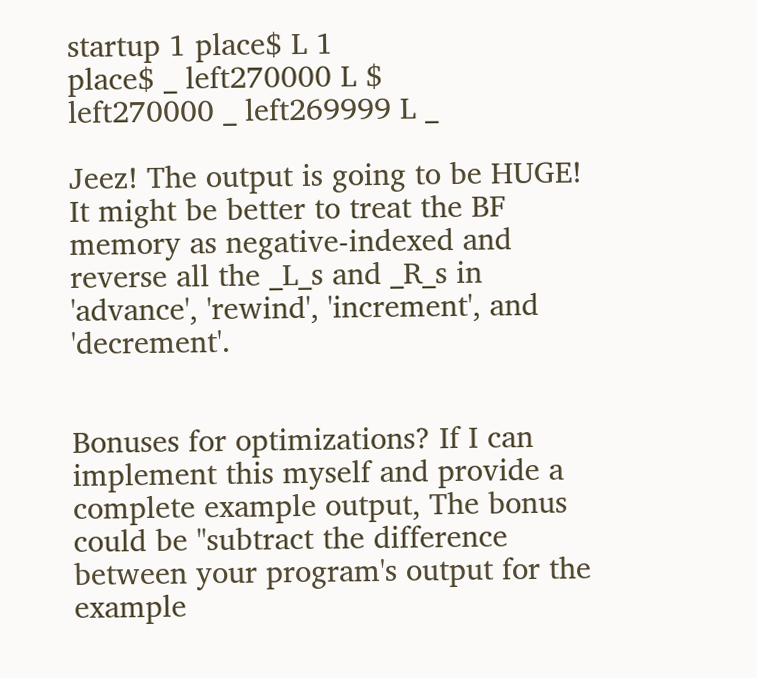startup 1 place$ L 1
place$ _ left270000 L $
left270000 _ left269999 L _

Jeez! The output is going to be HUGE! It might be better to treat the BF memory as negative-indexed and reverse all the _L_s and _R_s in 'advance', 'rewind', 'increment', and 'decrement'.


Bonuses for optimizations? If I can implement this myself and provide a complete example output, The bonus could be "subtract the difference between your program's output for the example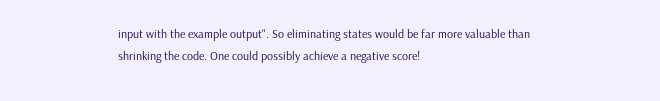input with the example output". So eliminating states would be far more valuable than shrinking the code. One could possibly achieve a negative score!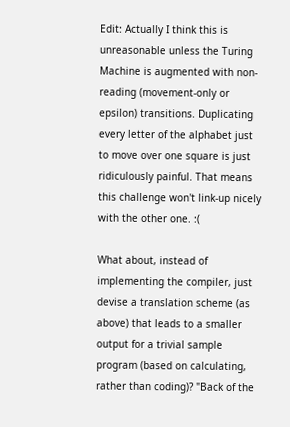Edit: Actually I think this is unreasonable unless the Turing Machine is augmented with non-reading (movement-only or epsilon) transitions. Duplicating every letter of the alphabet just to move over one square is just ridiculously painful. That means this challenge won't link-up nicely with the other one. :(

What about, instead of implementing the compiler, just devise a translation scheme (as above) that leads to a smaller output for a trivial sample program (based on calculating, rather than coding)? "Back of the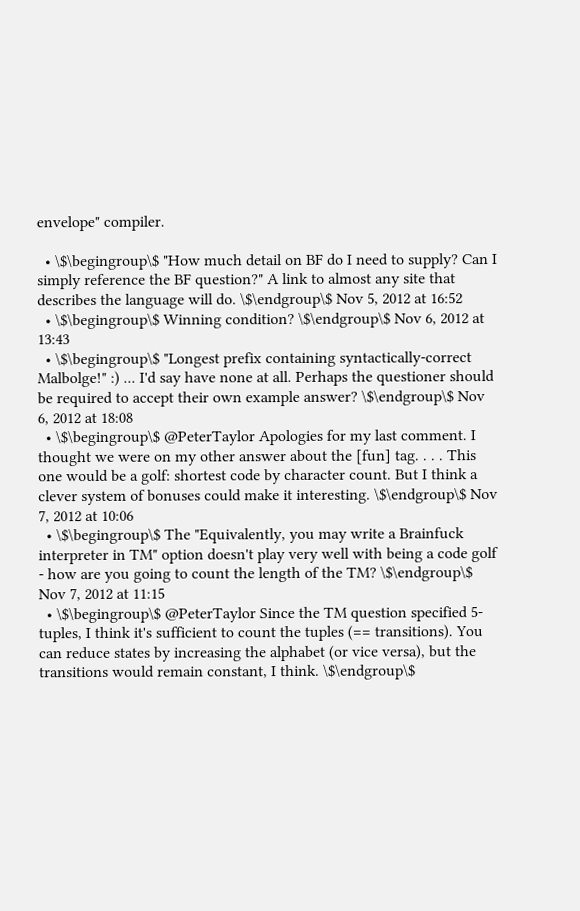envelope" compiler.

  • \$\begingroup\$ "How much detail on BF do I need to supply? Can I simply reference the BF question?" A link to almost any site that describes the language will do. \$\endgroup\$ Nov 5, 2012 at 16:52
  • \$\begingroup\$ Winning condition? \$\endgroup\$ Nov 6, 2012 at 13:43
  • \$\begingroup\$ "Longest prefix containing syntactically-correct Malbolge!" :) ... I'd say have none at all. Perhaps the questioner should be required to accept their own example answer? \$\endgroup\$ Nov 6, 2012 at 18:08
  • \$\begingroup\$ @PeterTaylor Apologies for my last comment. I thought we were on my other answer about the [fun] tag. . . . This one would be a golf: shortest code by character count. But I think a clever system of bonuses could make it interesting. \$\endgroup\$ Nov 7, 2012 at 10:06
  • \$\begingroup\$ The "Equivalently, you may write a Brainfuck interpreter in TM" option doesn't play very well with being a code golf - how are you going to count the length of the TM? \$\endgroup\$ Nov 7, 2012 at 11:15
  • \$\begingroup\$ @PeterTaylor Since the TM question specified 5-tuples, I think it's sufficient to count the tuples (== transitions). You can reduce states by increasing the alphabet (or vice versa), but the transitions would remain constant, I think. \$\endgroup\$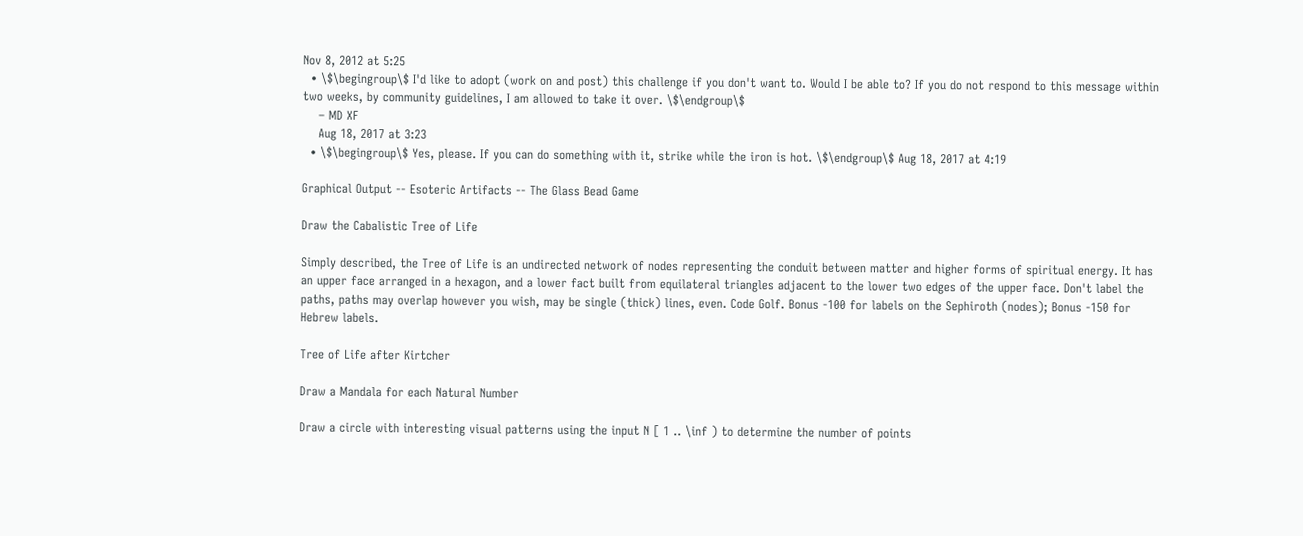Nov 8, 2012 at 5:25
  • \$\begingroup\$ I'd like to adopt (work on and post) this challenge if you don't want to. Would I be able to? If you do not respond to this message within two weeks, by community guidelines, I am allowed to take it over. \$\endgroup\$
    – MD XF
    Aug 18, 2017 at 3:23
  • \$\begingroup\$ Yes, please. If you can do something with it, strike while the iron is hot. \$\endgroup\$ Aug 18, 2017 at 4:19

Graphical Output -- Esoteric Artifacts -- The Glass Bead Game

Draw the Cabalistic Tree of Life

Simply described, the Tree of Life is an undirected network of nodes representing the conduit between matter and higher forms of spiritual energy. It has an upper face arranged in a hexagon, and a lower fact built from equilateral triangles adjacent to the lower two edges of the upper face. Don't label the paths, paths may overlap however you wish, may be single (thick) lines, even. Code Golf. Bonus -100 for labels on the Sephiroth (nodes); Bonus -150 for Hebrew labels.

Tree of Life after Kirtcher

Draw a Mandala for each Natural Number

Draw a circle with interesting visual patterns using the input N [ 1 .. \inf ) to determine the number of points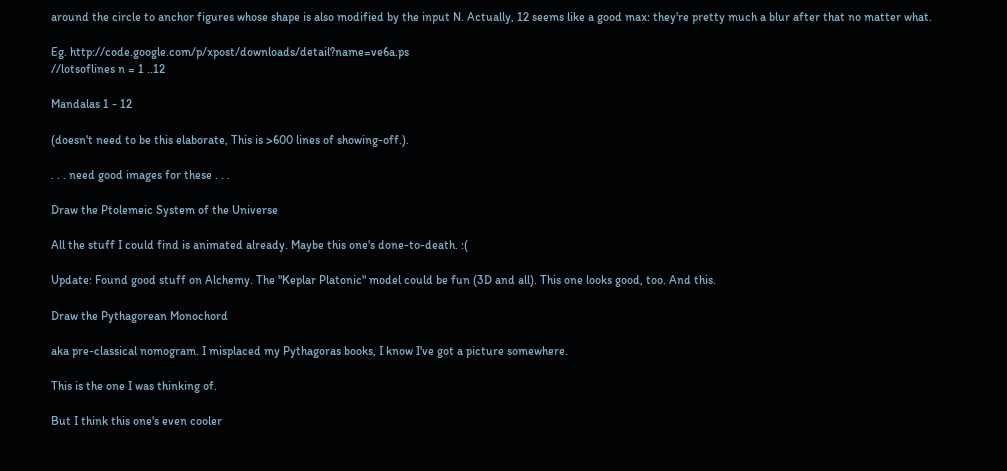around the circle to anchor figures whose shape is also modified by the input N. Actually, 12 seems like a good max: they're pretty much a blur after that no matter what.

Eg. http://code.google.com/p/xpost/downloads/detail?name=ve6a.ps
//lotsoflines n = 1 ..12

Mandalas 1 - 12

(doesn't need to be this elaborate, This is >600 lines of showing-off.).

. . . need good images for these . . .

Draw the Ptolemeic System of the Universe

All the stuff I could find is animated already. Maybe this one's done-to-death. :(

Update: Found good stuff on Alchemy. The "Keplar Platonic" model could be fun (3D and all). This one looks good, too. And this.

Draw the Pythagorean Monochord

aka pre-classical nomogram. I misplaced my Pythagoras books, I know I've got a picture somewhere.

This is the one I was thinking of.

But I think this one's even cooler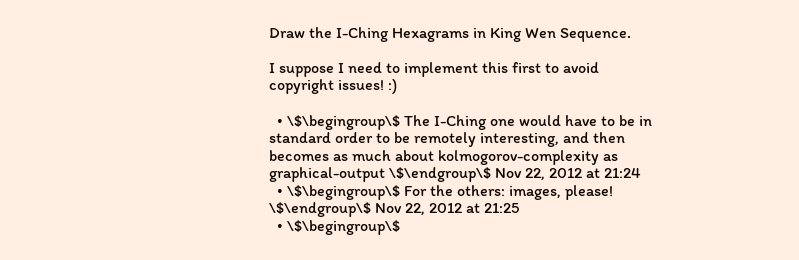Draw the I-Ching Hexagrams in King Wen Sequence.

I suppose I need to implement this first to avoid copyright issues! :)

  • \$\begingroup\$ The I-Ching one would have to be in standard order to be remotely interesting, and then becomes as much about kolmogorov-complexity as graphical-output \$\endgroup\$ Nov 22, 2012 at 21:24
  • \$\begingroup\$ For the others: images, please! \$\endgroup\$ Nov 22, 2012 at 21:25
  • \$\begingroup\$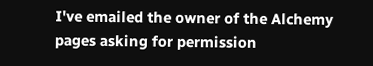I've emailed the owner of the Alchemy pages asking for permission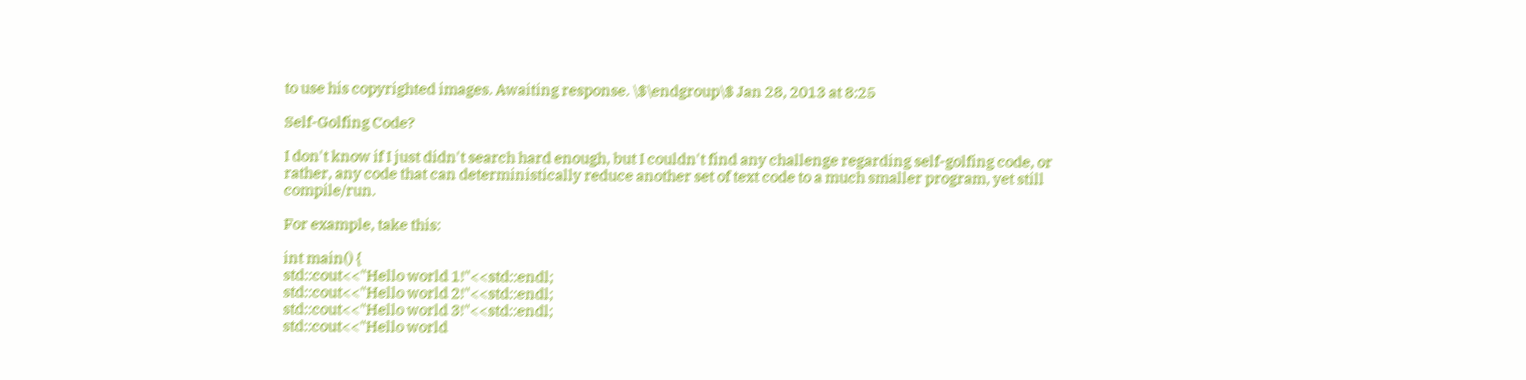to use his copyrighted images. Awaiting response. \$\endgroup\$ Jan 28, 2013 at 8:25

Self-Golfing Code?

I don't know if I just didn't search hard enough, but I couldn't find any challenge regarding self-golfing code, or rather, any code that can deterministically reduce another set of text code to a much smaller program, yet still compile/run.

For example, take this:

int main() {
std::cout<<"Hello world 1!"<<std::endl;
std::cout<<"Hello world 2!"<<std::endl;
std::cout<<"Hello world 3!"<<std::endl;
std::cout<<"Hello world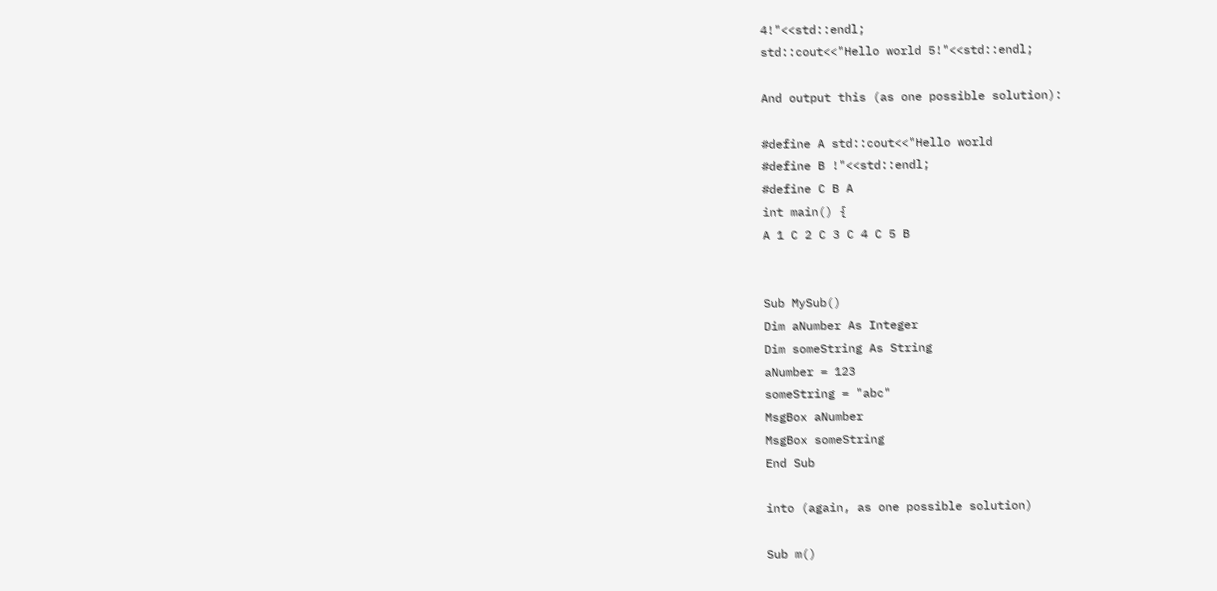4!"<<std::endl;
std::cout<<"Hello world 5!"<<std::endl;

And output this (as one possible solution):

#define A std::cout<<"Hello world
#define B !"<<std::endl;
#define C B A
int main() {
A 1 C 2 C 3 C 4 C 5 B


Sub MySub()
Dim aNumber As Integer
Dim someString As String
aNumber = 123
someString = "abc"
MsgBox aNumber
MsgBox someString
End Sub

into (again, as one possible solution)

Sub m()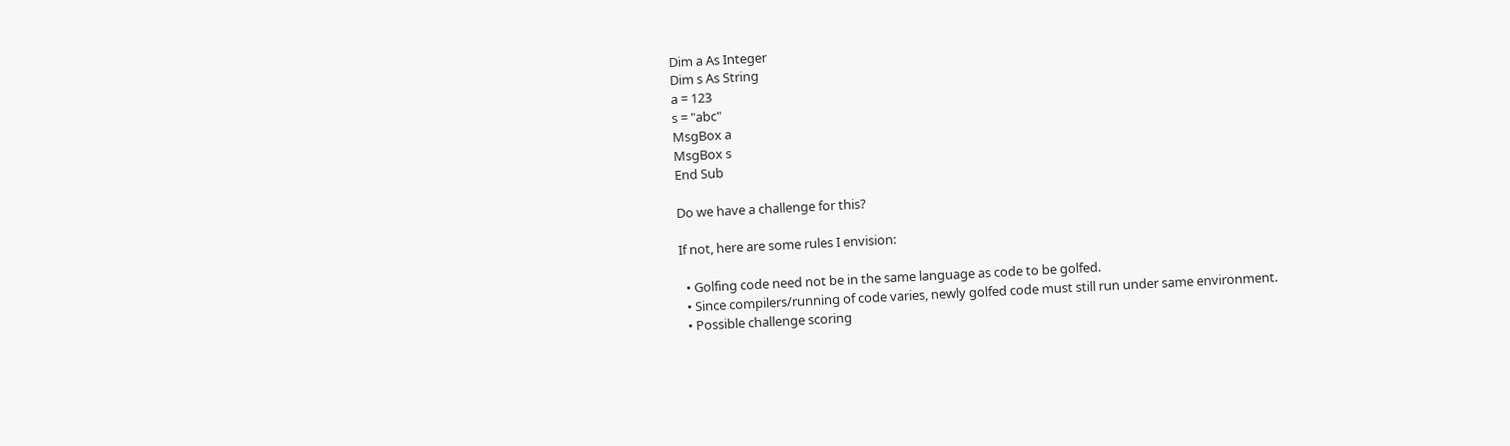Dim a As Integer
Dim s As String
a = 123
s = "abc"
MsgBox a
MsgBox s
End Sub

Do we have a challenge for this?

If not, here are some rules I envision:

  • Golfing code need not be in the same language as code to be golfed.
  • Since compilers/running of code varies, newly golfed code must still run under same environment.
  • Possible challenge scoring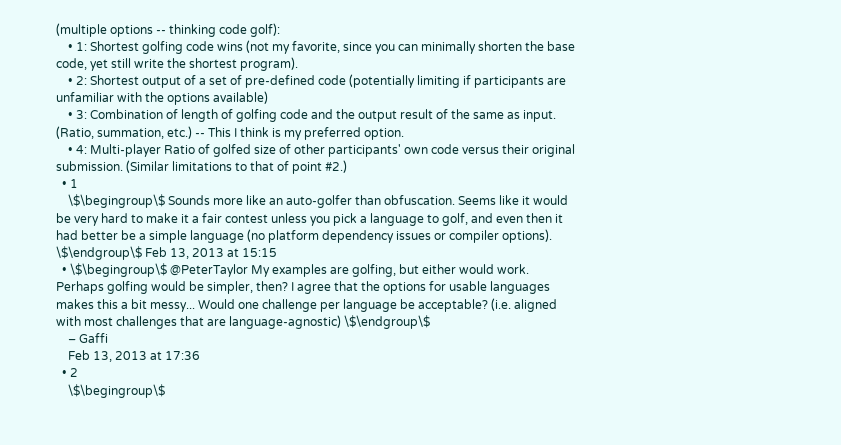(multiple options -- thinking code golf):
    • 1: Shortest golfing code wins (not my favorite, since you can minimally shorten the base code, yet still write the shortest program).
    • 2: Shortest output of a set of pre-defined code (potentially limiting if participants are unfamiliar with the options available)
    • 3: Combination of length of golfing code and the output result of the same as input. (Ratio, summation, etc.) -- This I think is my preferred option.
    • 4: Multi-player Ratio of golfed size of other participants' own code versus their original submission. (Similar limitations to that of point #2.)
  • 1
    \$\begingroup\$ Sounds more like an auto-golfer than obfuscation. Seems like it would be very hard to make it a fair contest unless you pick a language to golf, and even then it had better be a simple language (no platform dependency issues or compiler options). \$\endgroup\$ Feb 13, 2013 at 15:15
  • \$\begingroup\$ @PeterTaylor My examples are golfing, but either would work. Perhaps golfing would be simpler, then? I agree that the options for usable languages makes this a bit messy... Would one challenge per language be acceptable? (i.e. aligned with most challenges that are language-agnostic) \$\endgroup\$
    – Gaffi
    Feb 13, 2013 at 17:36
  • 2
    \$\begingroup\$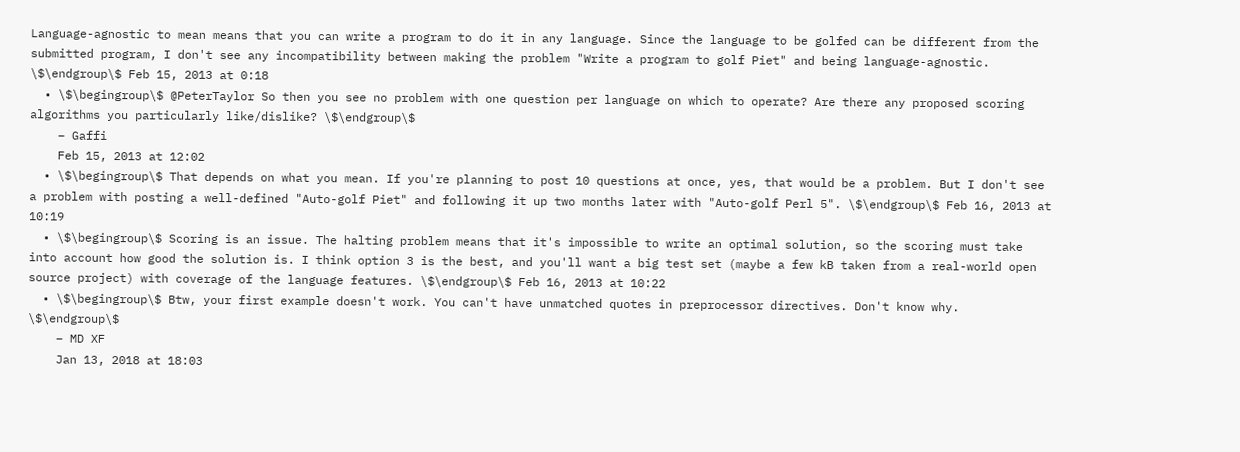Language-agnostic to mean means that you can write a program to do it in any language. Since the language to be golfed can be different from the submitted program, I don't see any incompatibility between making the problem "Write a program to golf Piet" and being language-agnostic. \$\endgroup\$ Feb 15, 2013 at 0:18
  • \$\begingroup\$ @PeterTaylor So then you see no problem with one question per language on which to operate? Are there any proposed scoring algorithms you particularly like/dislike? \$\endgroup\$
    – Gaffi
    Feb 15, 2013 at 12:02
  • \$\begingroup\$ That depends on what you mean. If you're planning to post 10 questions at once, yes, that would be a problem. But I don't see a problem with posting a well-defined "Auto-golf Piet" and following it up two months later with "Auto-golf Perl 5". \$\endgroup\$ Feb 16, 2013 at 10:19
  • \$\begingroup\$ Scoring is an issue. The halting problem means that it's impossible to write an optimal solution, so the scoring must take into account how good the solution is. I think option 3 is the best, and you'll want a big test set (maybe a few kB taken from a real-world open source project) with coverage of the language features. \$\endgroup\$ Feb 16, 2013 at 10:22
  • \$\begingroup\$ Btw, your first example doesn't work. You can't have unmatched quotes in preprocessor directives. Don't know why. \$\endgroup\$
    – MD XF
    Jan 13, 2018 at 18:03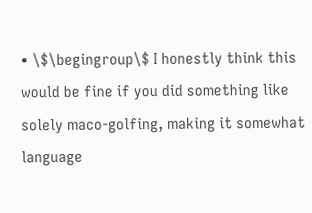• \$\begingroup\$ I honestly think this would be fine if you did something like solely maco-golfing, making it somewhat language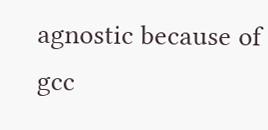agnostic because of gcc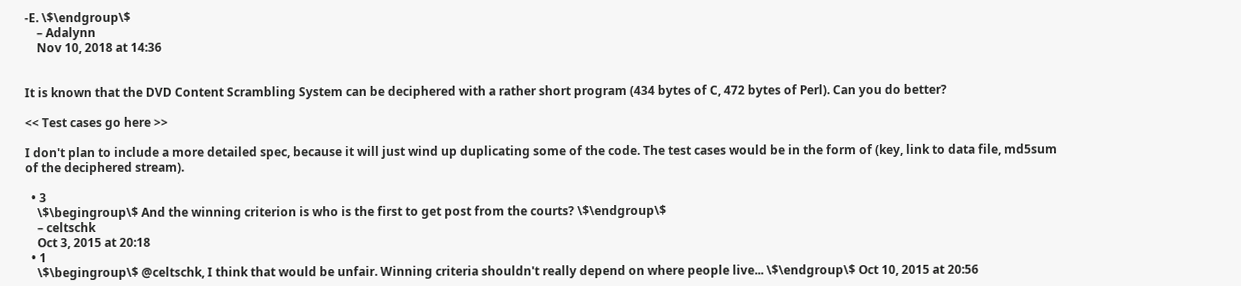-E. \$\endgroup\$
    – Adalynn
    Nov 10, 2018 at 14:36


It is known that the DVD Content Scrambling System can be deciphered with a rather short program (434 bytes of C, 472 bytes of Perl). Can you do better?

<< Test cases go here >>

I don't plan to include a more detailed spec, because it will just wind up duplicating some of the code. The test cases would be in the form of (key, link to data file, md5sum of the deciphered stream).

  • 3
    \$\begingroup\$ And the winning criterion is who is the first to get post from the courts? \$\endgroup\$
    – celtschk
    Oct 3, 2015 at 20:18
  • 1
    \$\begingroup\$ @celtschk, I think that would be unfair. Winning criteria shouldn't really depend on where people live... \$\endgroup\$ Oct 10, 2015 at 20:56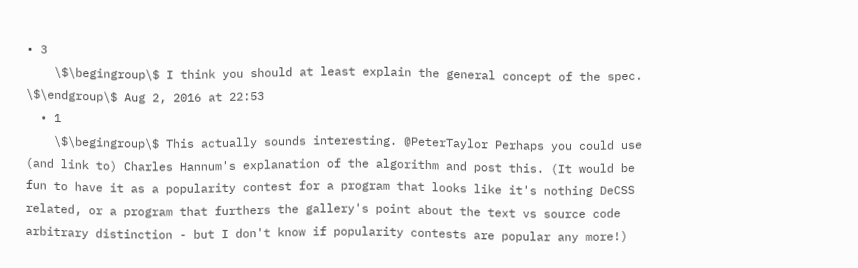• 3
    \$\begingroup\$ I think you should at least explain the general concept of the spec. \$\endgroup\$ Aug 2, 2016 at 22:53
  • 1
    \$\begingroup\$ This actually sounds interesting. @PeterTaylor Perhaps you could use (and link to) Charles Hannum's explanation of the algorithm and post this. (It would be fun to have it as a popularity contest for a program that looks like it's nothing DeCSS related, or a program that furthers the gallery's point about the text vs source code arbitrary distinction - but I don't know if popularity contests are popular any more!)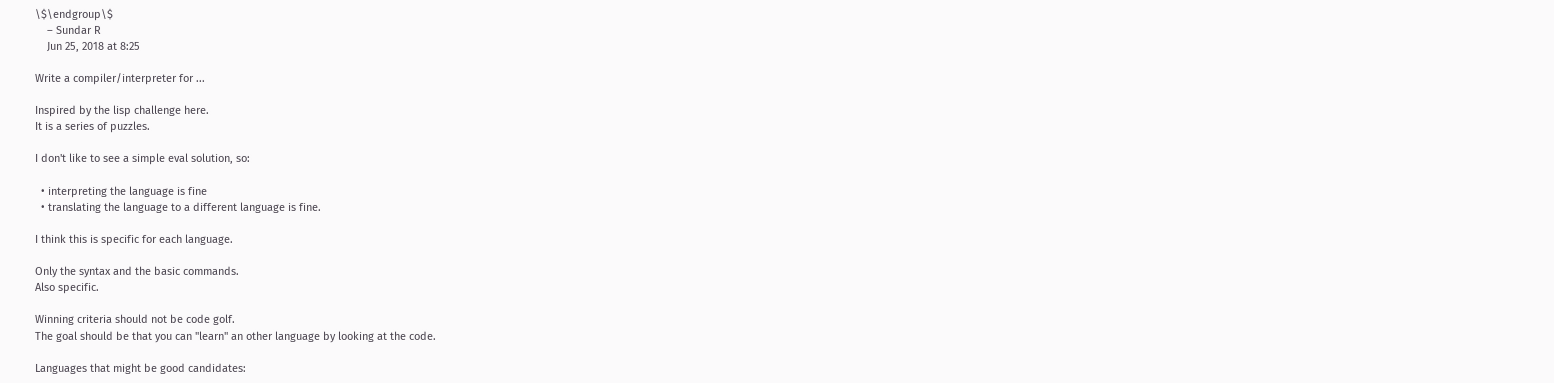\$\endgroup\$
    – Sundar R
    Jun 25, 2018 at 8:25

Write a compiler/interpreter for ...

Inspired by the lisp challenge here.
It is a series of puzzles.

I don't like to see a simple eval solution, so:

  • interpreting the language is fine
  • translating the language to a different language is fine.

I think this is specific for each language.

Only the syntax and the basic commands.
Also specific.

Winning criteria should not be code golf.
The goal should be that you can "learn" an other language by looking at the code.

Languages that might be good candidates: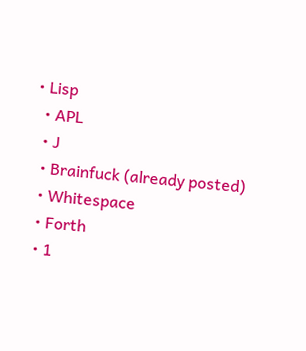• Lisp
  • APL
  • J
  • Brainfuck (already posted)
  • Whitespace
  • Forth
  • 1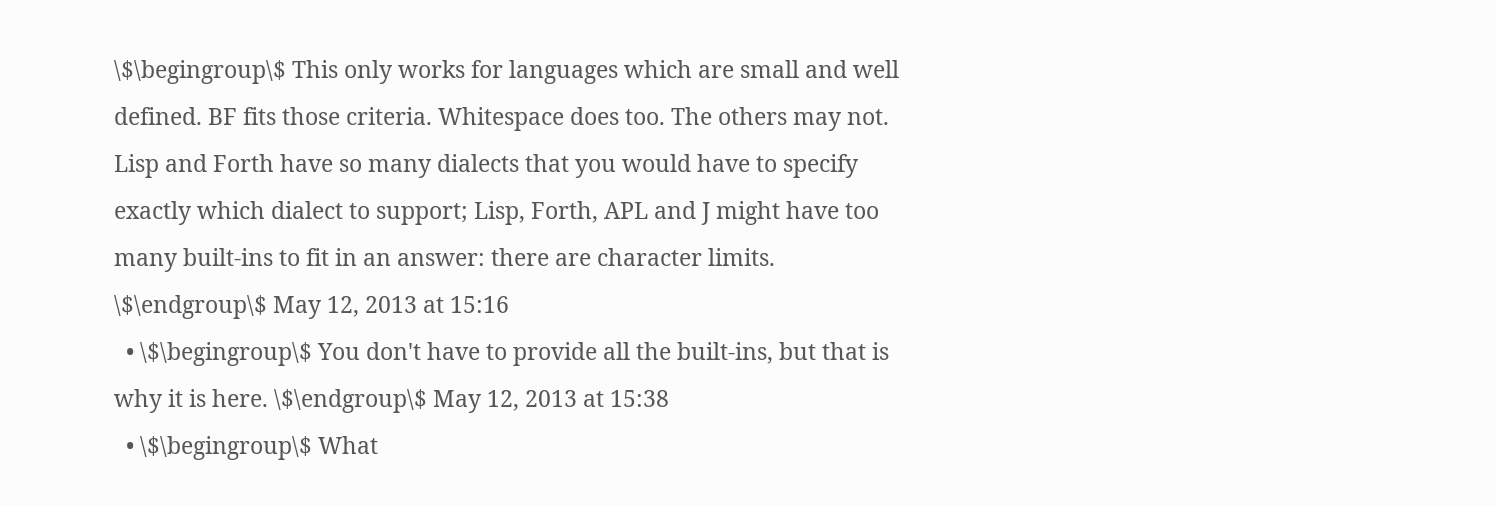\$\begingroup\$ This only works for languages which are small and well defined. BF fits those criteria. Whitespace does too. The others may not. Lisp and Forth have so many dialects that you would have to specify exactly which dialect to support; Lisp, Forth, APL and J might have too many built-ins to fit in an answer: there are character limits. \$\endgroup\$ May 12, 2013 at 15:16
  • \$\begingroup\$ You don't have to provide all the built-ins, but that is why it is here. \$\endgroup\$ May 12, 2013 at 15:38
  • \$\begingroup\$ What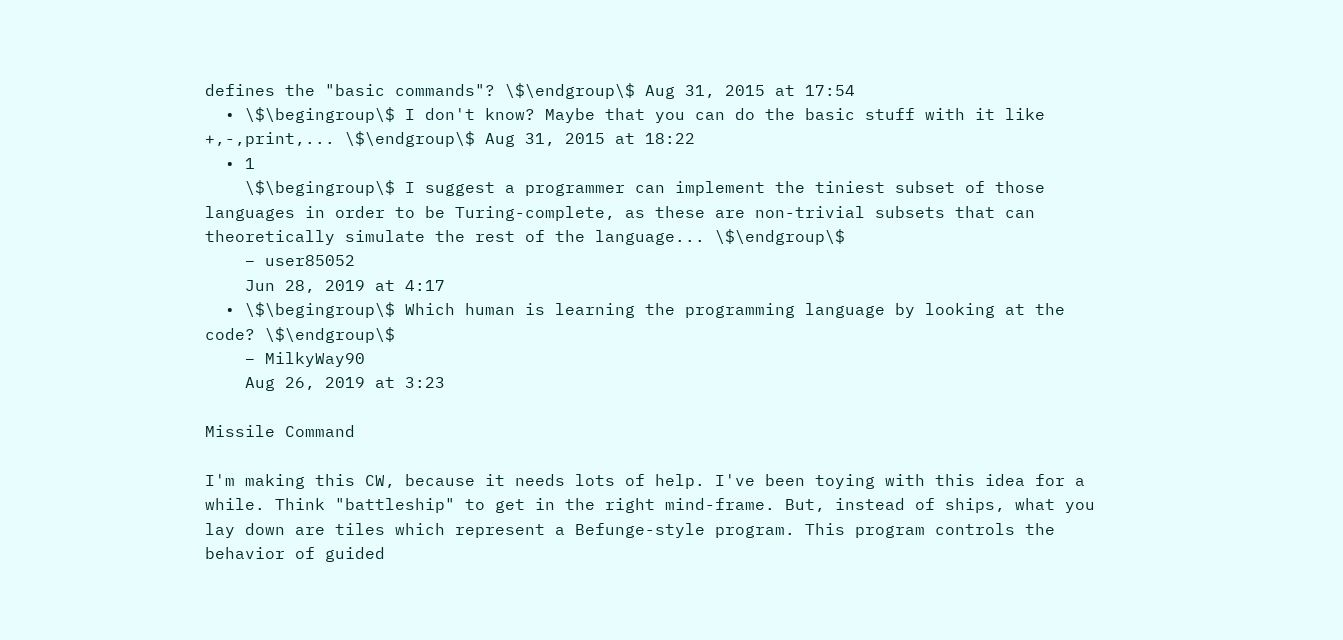defines the "basic commands"? \$\endgroup\$ Aug 31, 2015 at 17:54
  • \$\begingroup\$ I don't know? Maybe that you can do the basic stuff with it like +,-,print,... \$\endgroup\$ Aug 31, 2015 at 18:22
  • 1
    \$\begingroup\$ I suggest a programmer can implement the tiniest subset of those languages in order to be Turing-complete, as these are non-trivial subsets that can theoretically simulate the rest of the language... \$\endgroup\$
    – user85052
    Jun 28, 2019 at 4:17
  • \$\begingroup\$ Which human is learning the programming language by looking at the code? \$\endgroup\$
    – MilkyWay90
    Aug 26, 2019 at 3:23

Missile Command

I'm making this CW, because it needs lots of help. I've been toying with this idea for a while. Think "battleship" to get in the right mind-frame. But, instead of ships, what you lay down are tiles which represent a Befunge-style program. This program controls the behavior of guided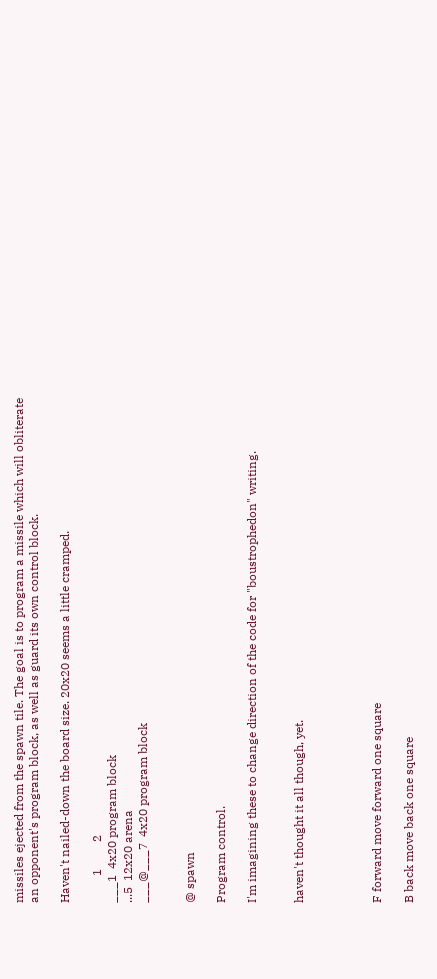missiles ejected from the spawn tile. The goal is to program a missile which will obliterate an opponent's program block, as well as guard its own control block.

Haven't nailed-down the board size. 20x20 seems a little cramped.

         1         2
___1  4x20 program block
...5  12x20 arena
___@___7  4x20 program block


@ spawn

Program control.

I'm imagining these to change direction of the code for "boustrophedon" writing.


haven't thought it all though, yet.




F forward move forward one square

B back move back one square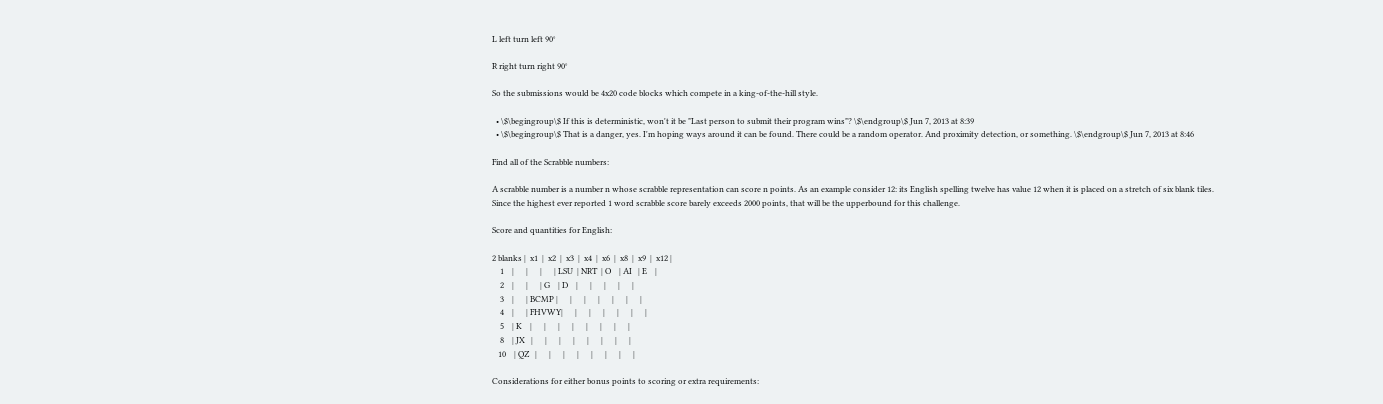L left turn left 90°

R right turn right 90°

So the submissions would be 4x20 code blocks which compete in a king-of-the-hill style.

  • \$\begingroup\$ If this is deterministic, won't it be "Last person to submit their program wins"? \$\endgroup\$ Jun 7, 2013 at 8:39
  • \$\begingroup\$ That is a danger, yes. I'm hoping ways around it can be found. There could be a random operator. And proximity detection, or something. \$\endgroup\$ Jun 7, 2013 at 8:46

Find all of the Scrabble numbers:

A scrabble number is a number n whose scrabble representation can score n points. As an example consider 12: its English spelling twelve has value 12 when it is placed on a stretch of six blank tiles. Since the highest ever reported 1 word scrabble score barely exceeds 2000 points, that will be the upperbound for this challenge.

Score and quantities for English:

2 blanks |  x1  |  x2  |  x3  |  x4  |  x6  |  x8  |  x9  |  x12 |
    1    |      |      |      | LSU  | NRT  | O    | AI   | E    |
    2    |      |      | G    | D    |      |      |      |      |
    3    |      | BCMP |      |      |      |      |      |      |
    4    |      | FHVWY|      |      |      |      |      |      |
    5    | K    |      |      |      |      |      |      |      |
    8    | JX   |      |      |      |      |      |      |      |
   10    | QZ   |      |      |      |      |      |      |      |

Considerations for either bonus points to scoring or extra requirements: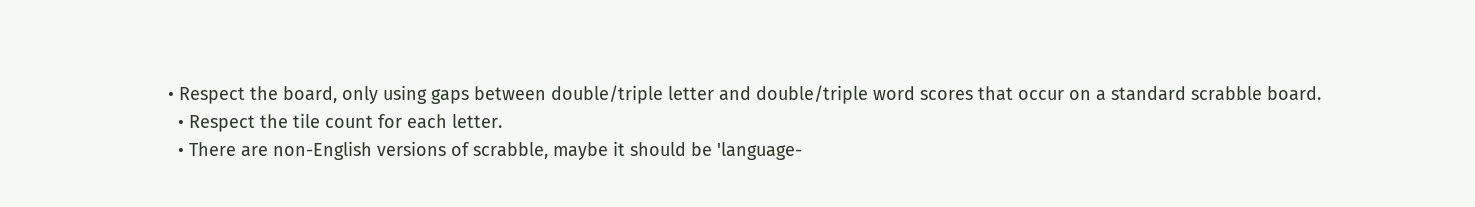• Respect the board, only using gaps between double/triple letter and double/triple word scores that occur on a standard scrabble board.
  • Respect the tile count for each letter.
  • There are non-English versions of scrabble, maybe it should be 'language-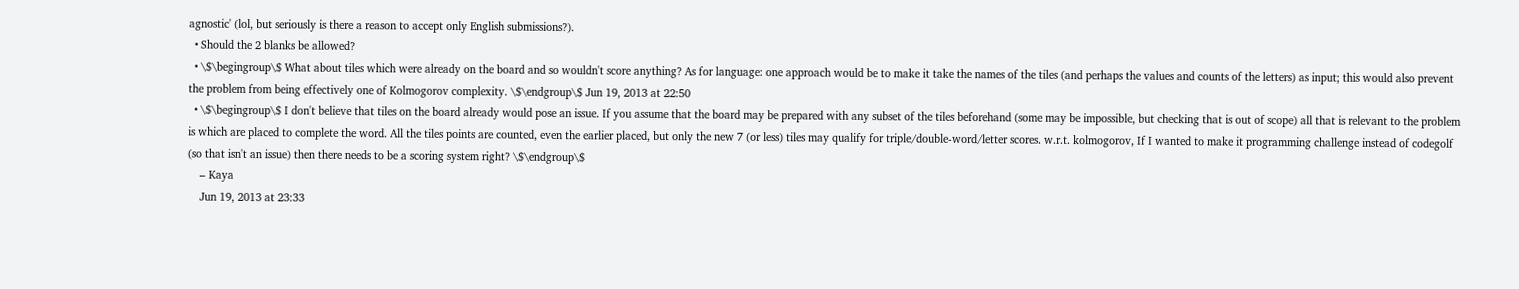agnostic' (lol, but seriously is there a reason to accept only English submissions?).
  • Should the 2 blanks be allowed?
  • \$\begingroup\$ What about tiles which were already on the board and so wouldn't score anything? As for language: one approach would be to make it take the names of the tiles (and perhaps the values and counts of the letters) as input; this would also prevent the problem from being effectively one of Kolmogorov complexity. \$\endgroup\$ Jun 19, 2013 at 22:50
  • \$\begingroup\$ I don't believe that tiles on the board already would pose an issue. If you assume that the board may be prepared with any subset of the tiles beforehand (some may be impossible, but checking that is out of scope) all that is relevant to the problem is which are placed to complete the word. All the tiles points are counted, even the earlier placed, but only the new 7 (or less) tiles may qualify for triple/double-word/letter scores. w.r.t. kolmogorov, If I wanted to make it programming challenge instead of codegolf (so that isn't an issue) then there needs to be a scoring system right? \$\endgroup\$
    – Kaya
    Jun 19, 2013 at 23:33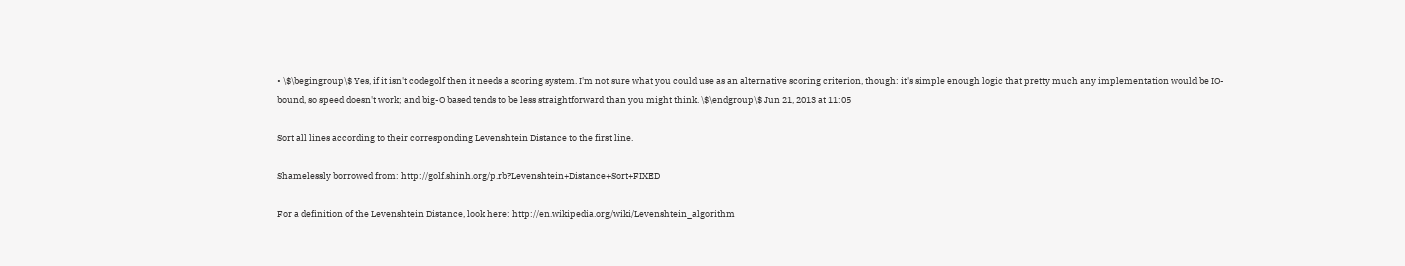• \$\begingroup\$ Yes, if it isn't codegolf then it needs a scoring system. I'm not sure what you could use as an alternative scoring criterion, though: it's simple enough logic that pretty much any implementation would be IO-bound, so speed doesn't work; and big-O based tends to be less straightforward than you might think. \$\endgroup\$ Jun 21, 2013 at 11:05

Sort all lines according to their corresponding Levenshtein Distance to the first line.

Shamelessly borrowed from: http://golf.shinh.org/p.rb?Levenshtein+Distance+Sort+FIXED

For a definition of the Levenshtein Distance, look here: http://en.wikipedia.org/wiki/Levenshtein_algorithm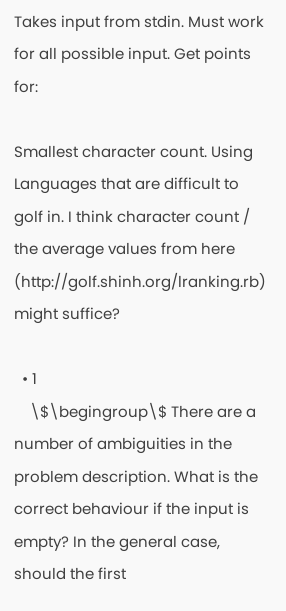Takes input from stdin. Must work for all possible input. Get points for:

Smallest character count. Using Languages that are difficult to golf in. I think character count / the average values from here (http://golf.shinh.org/lranking.rb) might suffice?

  • 1
    \$\begingroup\$ There are a number of ambiguities in the problem description. What is the correct behaviour if the input is empty? In the general case, should the first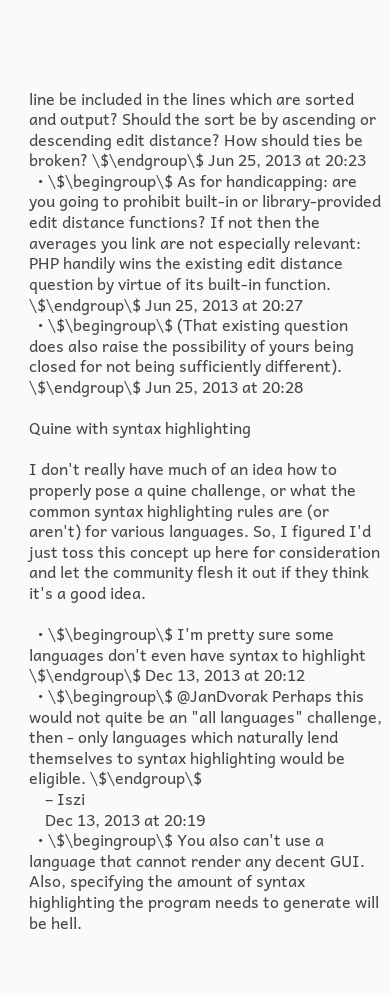line be included in the lines which are sorted and output? Should the sort be by ascending or descending edit distance? How should ties be broken? \$\endgroup\$ Jun 25, 2013 at 20:23
  • \$\begingroup\$ As for handicapping: are you going to prohibit built-in or library-provided edit distance functions? If not then the averages you link are not especially relevant: PHP handily wins the existing edit distance question by virtue of its built-in function. \$\endgroup\$ Jun 25, 2013 at 20:27
  • \$\begingroup\$ (That existing question does also raise the possibility of yours being closed for not being sufficiently different). \$\endgroup\$ Jun 25, 2013 at 20:28

Quine with syntax highlighting

I don't really have much of an idea how to properly pose a quine challenge, or what the common syntax highlighting rules are (or aren't) for various languages. So, I figured I'd just toss this concept up here for consideration and let the community flesh it out if they think it's a good idea.

  • \$\begingroup\$ I'm pretty sure some languages don't even have syntax to highlight \$\endgroup\$ Dec 13, 2013 at 20:12
  • \$\begingroup\$ @JanDvorak Perhaps this would not quite be an "all languages" challenge, then - only languages which naturally lend themselves to syntax highlighting would be eligible. \$\endgroup\$
    – Iszi
    Dec 13, 2013 at 20:19
  • \$\begingroup\$ You also can't use a language that cannot render any decent GUI. Also, specifying the amount of syntax highlighting the program needs to generate will be hell.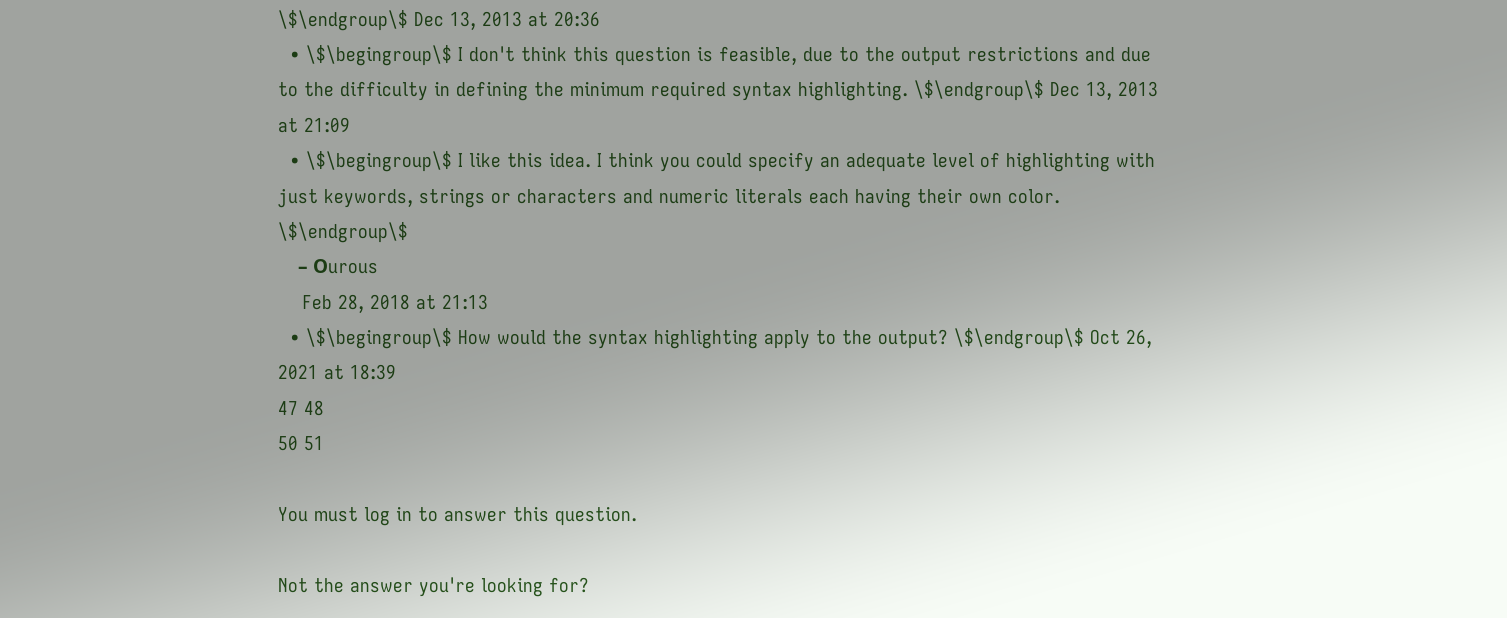\$\endgroup\$ Dec 13, 2013 at 20:36
  • \$\begingroup\$ I don't think this question is feasible, due to the output restrictions and due to the difficulty in defining the minimum required syntax highlighting. \$\endgroup\$ Dec 13, 2013 at 21:09
  • \$\begingroup\$ I like this idea. I think you could specify an adequate level of highlighting with just keywords, strings or characters and numeric literals each having their own color. \$\endgroup\$
    – Οurous
    Feb 28, 2018 at 21:13
  • \$\begingroup\$ How would the syntax highlighting apply to the output? \$\endgroup\$ Oct 26, 2021 at 18:39
47 48
50 51

You must log in to answer this question.

Not the answer you're looking for?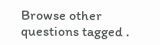Browse other questions tagged .